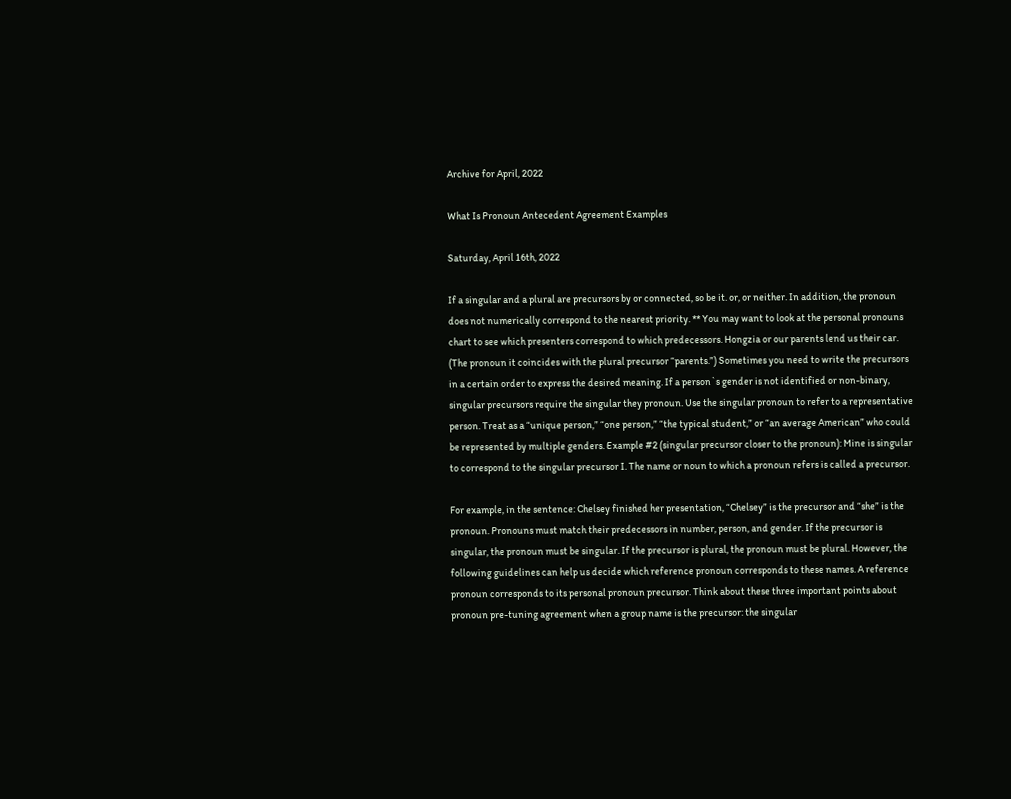Archive for April, 2022

What Is Pronoun Antecedent Agreement Examples

Saturday, April 16th, 2022

If a singular and a plural are precursors by or connected, so be it. or, or neither. In addition, the pronoun does not numerically correspond to the nearest priority. ** You may want to look at the personal pronouns chart to see which presenters correspond to which predecessors. Hongzia or our parents lend us their car. (The pronoun it coincides with the plural precursor “parents.”) Sometimes you need to write the precursors in a certain order to express the desired meaning. If a person`s gender is not identified or non-binary, singular precursors require the singular they pronoun. Use the singular pronoun to refer to a representative person. Treat as a “unique person,” “one person,” “the typical student,” or “an average American” who could be represented by multiple genders. Example #2 (singular precursor closer to the pronoun): Mine is singular to correspond to the singular precursor I. The name or noun to which a pronoun refers is called a precursor.

For example, in the sentence: Chelsey finished her presentation, “Chelsey” is the precursor and “she” is the pronoun. Pronouns must match their predecessors in number, person, and gender. If the precursor is singular, the pronoun must be singular. If the precursor is plural, the pronoun must be plural. However, the following guidelines can help us decide which reference pronoun corresponds to these names. A reference pronoun corresponds to its personal pronoun precursor. Think about these three important points about pronoun pre-tuning agreement when a group name is the precursor: the singular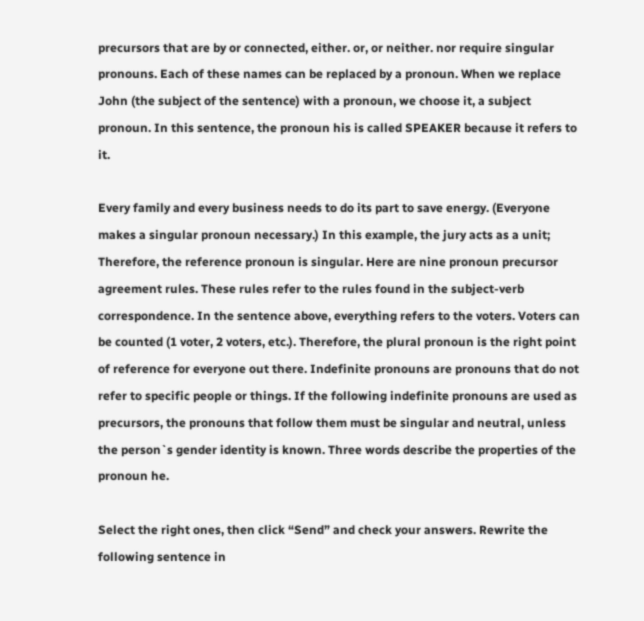precursors that are by or connected, either. or, or neither. nor require singular pronouns. Each of these names can be replaced by a pronoun. When we replace John (the subject of the sentence) with a pronoun, we choose it, a subject pronoun. In this sentence, the pronoun his is called SPEAKER because it refers to it.

Every family and every business needs to do its part to save energy. (Everyone makes a singular pronoun necessary.) In this example, the jury acts as a unit; Therefore, the reference pronoun is singular. Here are nine pronoun precursor agreement rules. These rules refer to the rules found in the subject-verb correspondence. In the sentence above, everything refers to the voters. Voters can be counted (1 voter, 2 voters, etc.). Therefore, the plural pronoun is the right point of reference for everyone out there. Indefinite pronouns are pronouns that do not refer to specific people or things. If the following indefinite pronouns are used as precursors, the pronouns that follow them must be singular and neutral, unless the person`s gender identity is known. Three words describe the properties of the pronoun he.

Select the right ones, then click “Send” and check your answers. Rewrite the following sentence in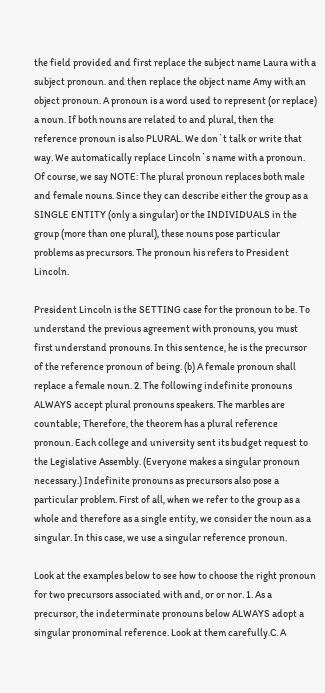the field provided and first replace the subject name Laura with a subject pronoun. and then replace the object name Amy with an object pronoun. A pronoun is a word used to represent (or replace) a noun. If both nouns are related to and plural, then the reference pronoun is also PLURAL. We don`t talk or write that way. We automatically replace Lincoln`s name with a pronoun. Of course, we say NOTE: The plural pronoun replaces both male and female nouns. Since they can describe either the group as a SINGLE ENTITY (only a singular) or the INDIVIDUALS in the group (more than one plural), these nouns pose particular problems as precursors. The pronoun his refers to President Lincoln.

President Lincoln is the SETTING case for the pronoun to be. To understand the previous agreement with pronouns, you must first understand pronouns. In this sentence, he is the precursor of the reference pronoun of being. (b) A female pronoun shall replace a female noun. 2. The following indefinite pronouns ALWAYS accept plural pronouns speakers. The marbles are countable; Therefore, the theorem has a plural reference pronoun. Each college and university sent its budget request to the Legislative Assembly. (Everyone makes a singular pronoun necessary.) Indefinite pronouns as precursors also pose a particular problem. First of all, when we refer to the group as a whole and therefore as a single entity, we consider the noun as a singular. In this case, we use a singular reference pronoun.

Look at the examples below to see how to choose the right pronoun for two precursors associated with and, or or nor. 1. As a precursor, the indeterminate pronouns below ALWAYS adopt a singular pronominal reference. Look at them carefully.C. A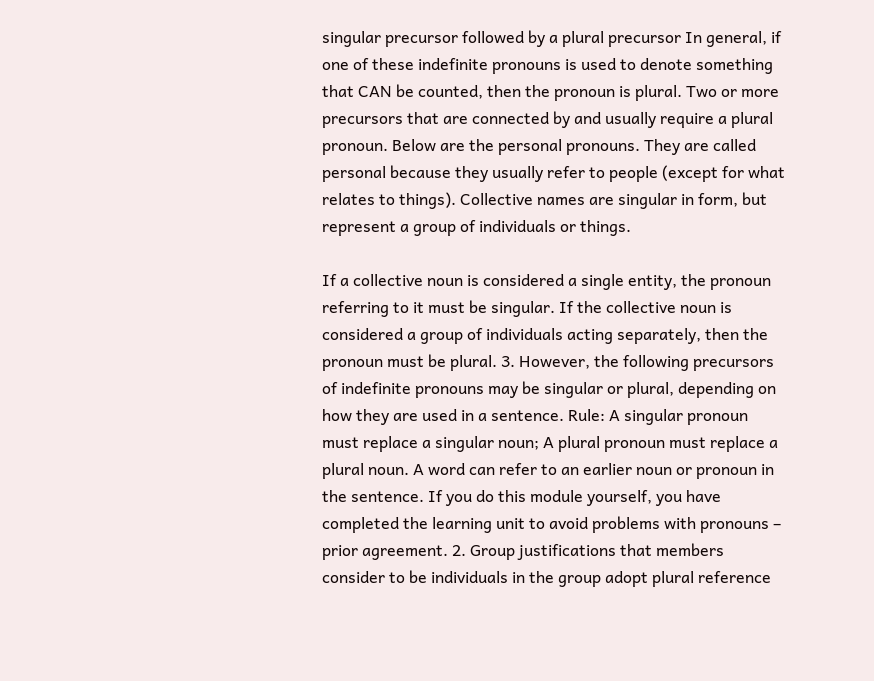singular precursor followed by a plural precursor In general, if one of these indefinite pronouns is used to denote something that CAN be counted, then the pronoun is plural. Two or more precursors that are connected by and usually require a plural pronoun. Below are the personal pronouns. They are called personal because they usually refer to people (except for what relates to things). Collective names are singular in form, but represent a group of individuals or things.

If a collective noun is considered a single entity, the pronoun referring to it must be singular. If the collective noun is considered a group of individuals acting separately, then the pronoun must be plural. 3. However, the following precursors of indefinite pronouns may be singular or plural, depending on how they are used in a sentence. Rule: A singular pronoun must replace a singular noun; A plural pronoun must replace a plural noun. A word can refer to an earlier noun or pronoun in the sentence. If you do this module yourself, you have completed the learning unit to avoid problems with pronouns – prior agreement. 2. Group justifications that members consider to be individuals in the group adopt plural reference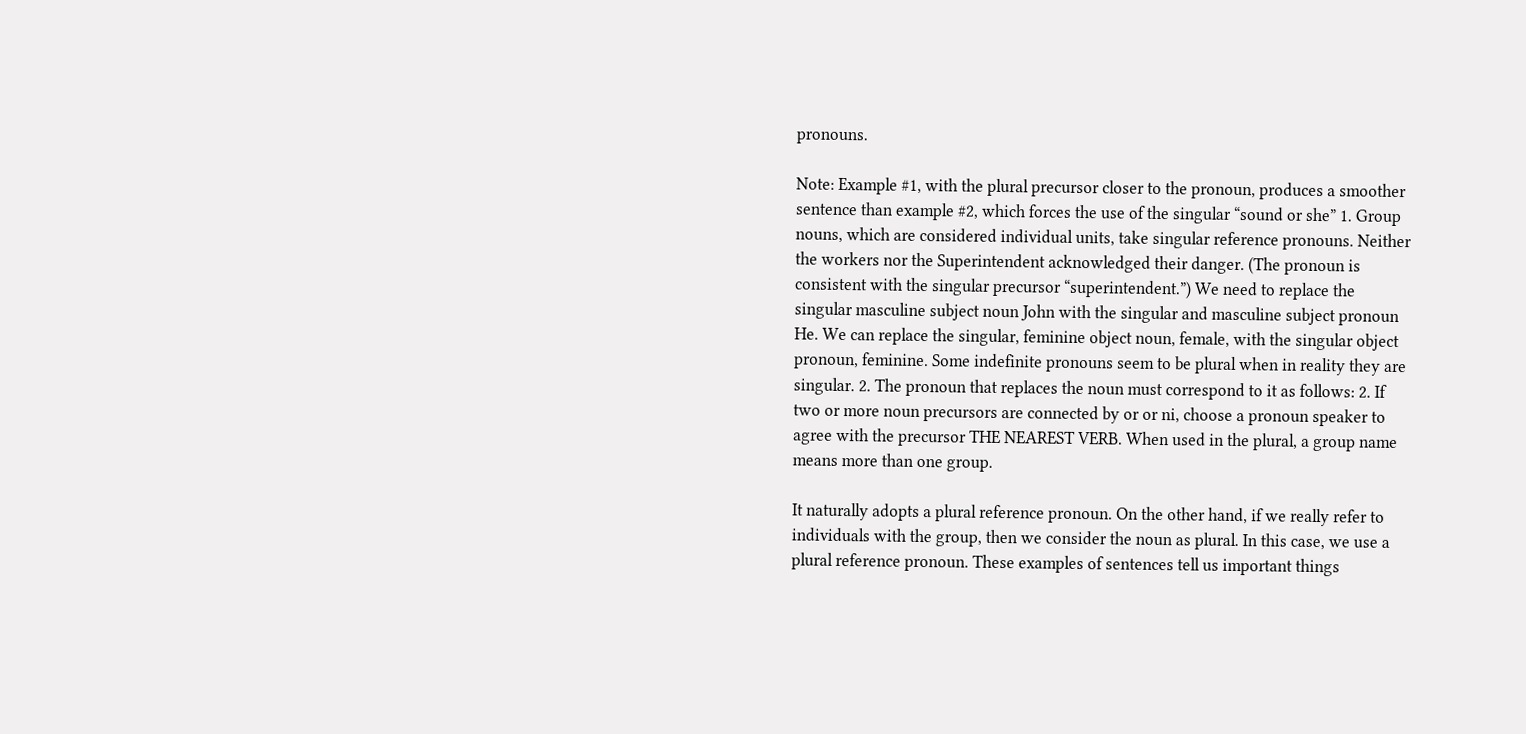pronouns.

Note: Example #1, with the plural precursor closer to the pronoun, produces a smoother sentence than example #2, which forces the use of the singular “sound or she” 1. Group nouns, which are considered individual units, take singular reference pronouns. Neither the workers nor the Superintendent acknowledged their danger. (The pronoun is consistent with the singular precursor “superintendent.”) We need to replace the singular masculine subject noun John with the singular and masculine subject pronoun He. We can replace the singular, feminine object noun, female, with the singular object pronoun, feminine. Some indefinite pronouns seem to be plural when in reality they are singular. 2. The pronoun that replaces the noun must correspond to it as follows: 2. If two or more noun precursors are connected by or or ni, choose a pronoun speaker to agree with the precursor THE NEAREST VERB. When used in the plural, a group name means more than one group.

It naturally adopts a plural reference pronoun. On the other hand, if we really refer to individuals with the group, then we consider the noun as plural. In this case, we use a plural reference pronoun. These examples of sentences tell us important things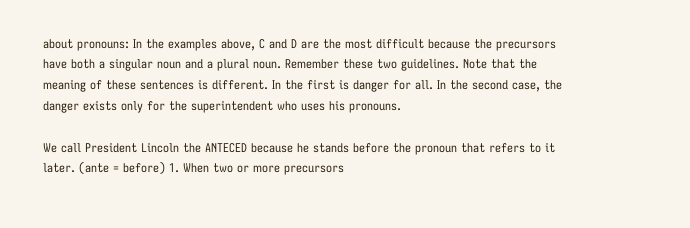about pronouns: In the examples above, C and D are the most difficult because the precursors have both a singular noun and a plural noun. Remember these two guidelines. Note that the meaning of these sentences is different. In the first is danger for all. In the second case, the danger exists only for the superintendent who uses his pronouns.

We call President Lincoln the ANTECED because he stands before the pronoun that refers to it later. (ante = before) 1. When two or more precursors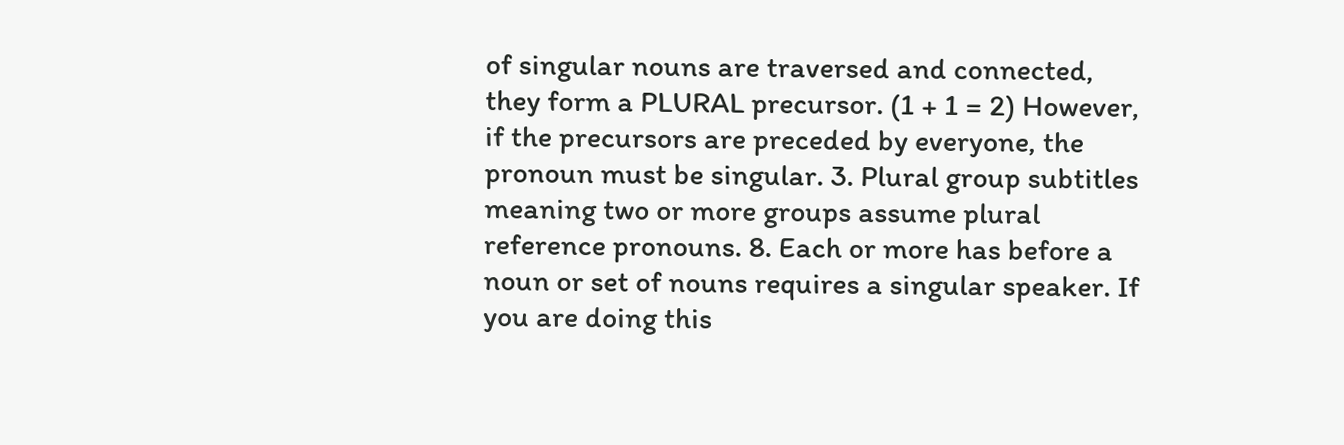of singular nouns are traversed and connected, they form a PLURAL precursor. (1 + 1 = 2) However, if the precursors are preceded by everyone, the pronoun must be singular. 3. Plural group subtitles meaning two or more groups assume plural reference pronouns. 8. Each or more has before a noun or set of nouns requires a singular speaker. If you are doing this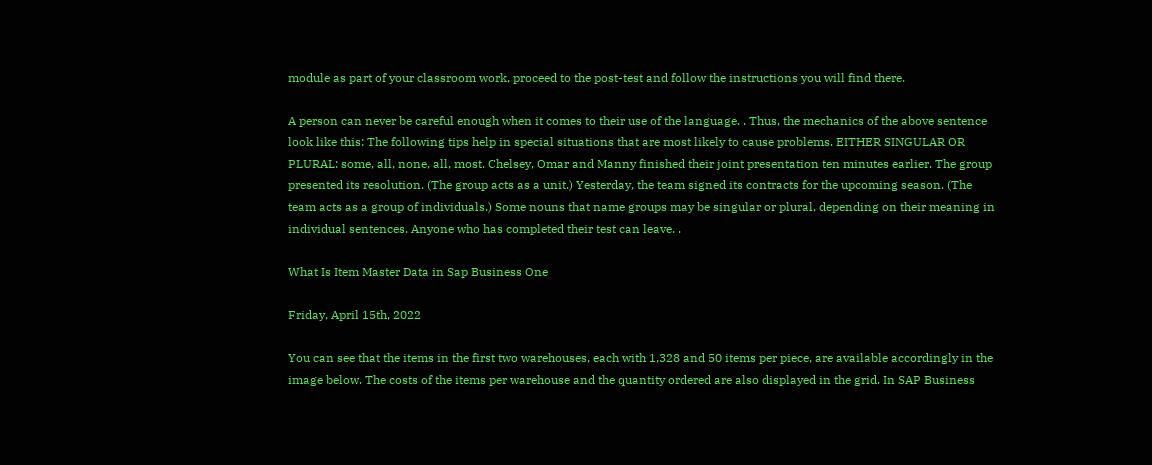module as part of your classroom work, proceed to the post-test and follow the instructions you will find there.

A person can never be careful enough when it comes to their use of the language. . Thus, the mechanics of the above sentence look like this: The following tips help in special situations that are most likely to cause problems. EITHER SINGULAR OR PLURAL: some, all, none, all, most. Chelsey, Omar and Manny finished their joint presentation ten minutes earlier. The group presented its resolution. (The group acts as a unit.) Yesterday, the team signed its contracts for the upcoming season. (The team acts as a group of individuals.) Some nouns that name groups may be singular or plural, depending on their meaning in individual sentences. Anyone who has completed their test can leave. .

What Is Item Master Data in Sap Business One

Friday, April 15th, 2022

You can see that the items in the first two warehouses, each with 1,328 and 50 items per piece, are available accordingly in the image below. The costs of the items per warehouse and the quantity ordered are also displayed in the grid. In SAP Business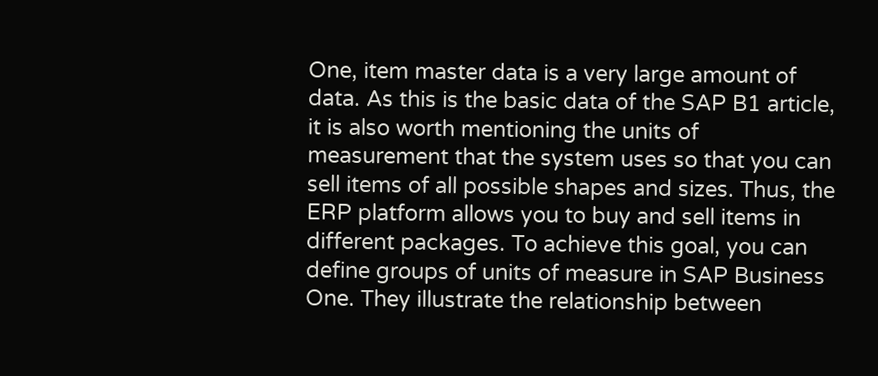One, item master data is a very large amount of data. As this is the basic data of the SAP B1 article, it is also worth mentioning the units of measurement that the system uses so that you can sell items of all possible shapes and sizes. Thus, the ERP platform allows you to buy and sell items in different packages. To achieve this goal, you can define groups of units of measure in SAP Business One. They illustrate the relationship between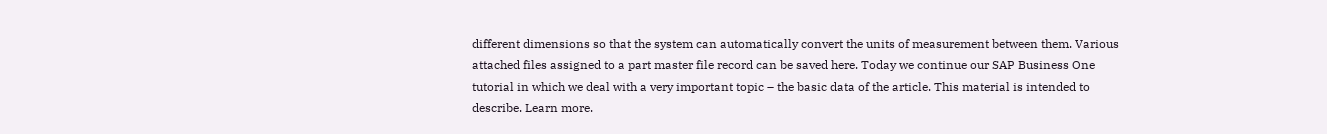different dimensions so that the system can automatically convert the units of measurement between them. Various attached files assigned to a part master file record can be saved here. Today we continue our SAP Business One tutorial in which we deal with a very important topic – the basic data of the article. This material is intended to describe. Learn more.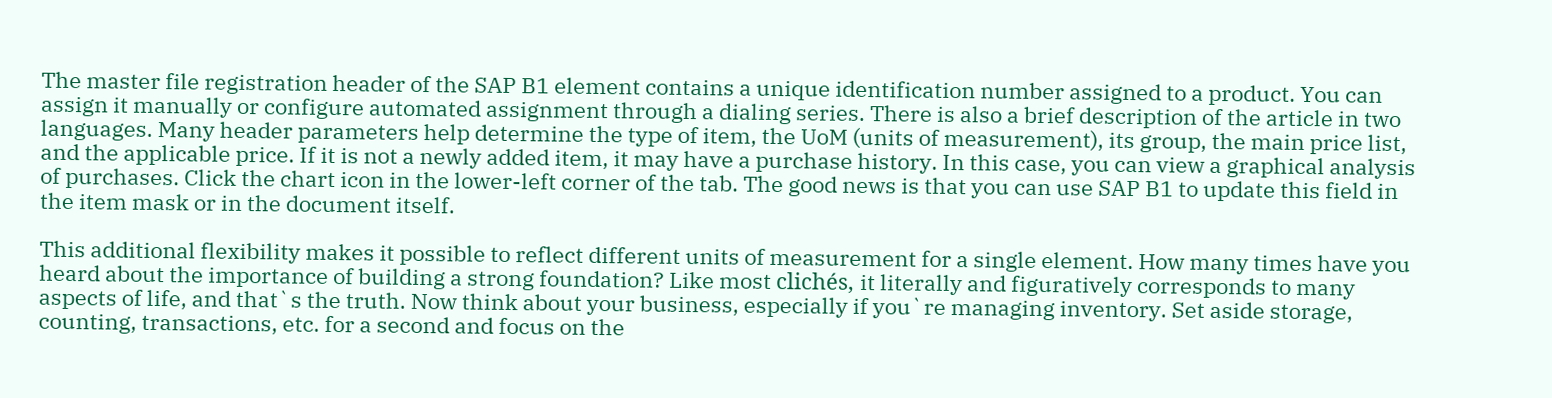The master file registration header of the SAP B1 element contains a unique identification number assigned to a product. You can assign it manually or configure automated assignment through a dialing series. There is also a brief description of the article in two languages. Many header parameters help determine the type of item, the UoM (units of measurement), its group, the main price list, and the applicable price. If it is not a newly added item, it may have a purchase history. In this case, you can view a graphical analysis of purchases. Click the chart icon in the lower-left corner of the tab. The good news is that you can use SAP B1 to update this field in the item mask or in the document itself.

This additional flexibility makes it possible to reflect different units of measurement for a single element. How many times have you heard about the importance of building a strong foundation? Like most clichés, it literally and figuratively corresponds to many aspects of life, and that`s the truth. Now think about your business, especially if you`re managing inventory. Set aside storage, counting, transactions, etc. for a second and focus on the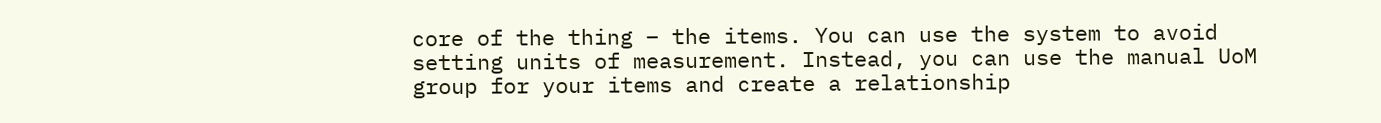core of the thing – the items. You can use the system to avoid setting units of measurement. Instead, you can use the manual UoM group for your items and create a relationship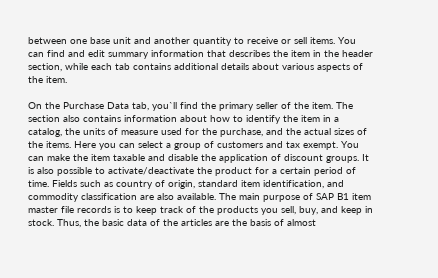between one base unit and another quantity to receive or sell items. You can find and edit summary information that describes the item in the header section, while each tab contains additional details about various aspects of the item.

On the Purchase Data tab, you`ll find the primary seller of the item. The section also contains information about how to identify the item in a catalog, the units of measure used for the purchase, and the actual sizes of the items. Here you can select a group of customers and tax exempt. You can make the item taxable and disable the application of discount groups. It is also possible to activate/deactivate the product for a certain period of time. Fields such as country of origin, standard item identification, and commodity classification are also available. The main purpose of SAP B1 item master file records is to keep track of the products you sell, buy, and keep in stock. Thus, the basic data of the articles are the basis of almost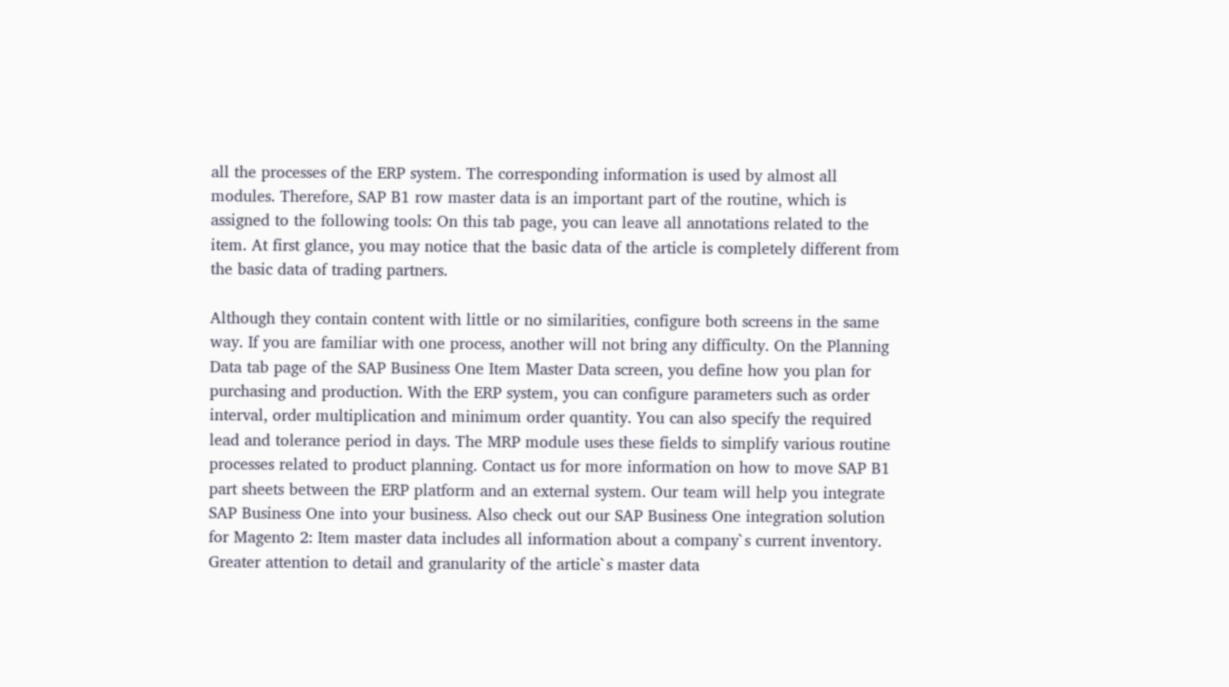all the processes of the ERP system. The corresponding information is used by almost all modules. Therefore, SAP B1 row master data is an important part of the routine, which is assigned to the following tools: On this tab page, you can leave all annotations related to the item. At first glance, you may notice that the basic data of the article is completely different from the basic data of trading partners.

Although they contain content with little or no similarities, configure both screens in the same way. If you are familiar with one process, another will not bring any difficulty. On the Planning Data tab page of the SAP Business One Item Master Data screen, you define how you plan for purchasing and production. With the ERP system, you can configure parameters such as order interval, order multiplication and minimum order quantity. You can also specify the required lead and tolerance period in days. The MRP module uses these fields to simplify various routine processes related to product planning. Contact us for more information on how to move SAP B1 part sheets between the ERP platform and an external system. Our team will help you integrate SAP Business One into your business. Also check out our SAP Business One integration solution for Magento 2: Item master data includes all information about a company`s current inventory. Greater attention to detail and granularity of the article`s master data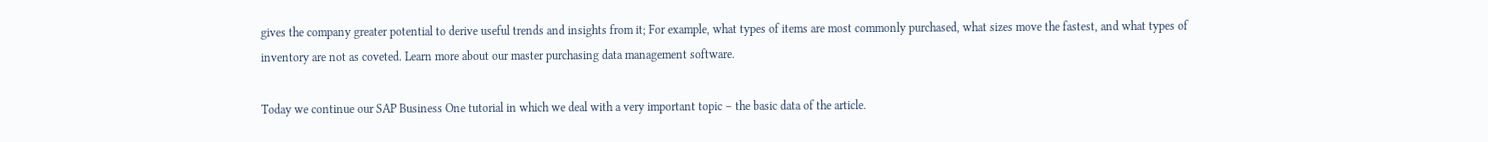gives the company greater potential to derive useful trends and insights from it; For example, what types of items are most commonly purchased, what sizes move the fastest, and what types of inventory are not as coveted. Learn more about our master purchasing data management software.

Today we continue our SAP Business One tutorial in which we deal with a very important topic – the basic data of the article.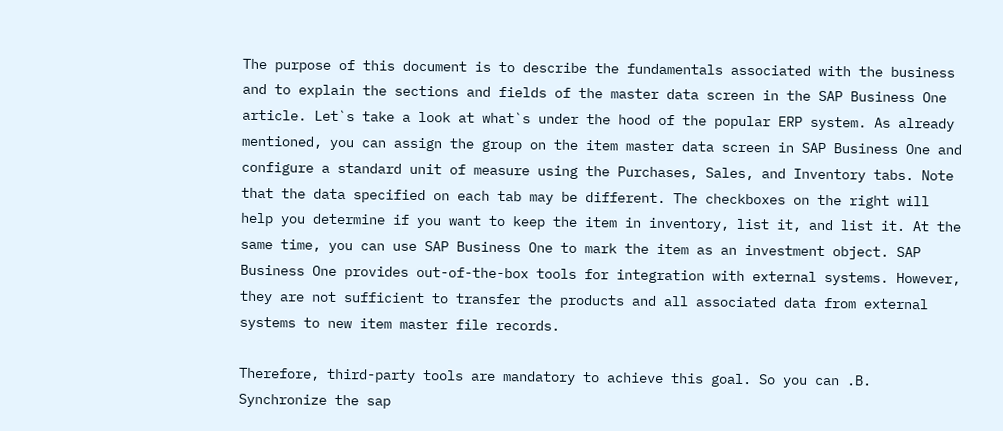The purpose of this document is to describe the fundamentals associated with the business and to explain the sections and fields of the master data screen in the SAP Business One article. Let`s take a look at what`s under the hood of the popular ERP system. As already mentioned, you can assign the group on the item master data screen in SAP Business One and configure a standard unit of measure using the Purchases, Sales, and Inventory tabs. Note that the data specified on each tab may be different. The checkboxes on the right will help you determine if you want to keep the item in inventory, list it, and list it. At the same time, you can use SAP Business One to mark the item as an investment object. SAP Business One provides out-of-the-box tools for integration with external systems. However, they are not sufficient to transfer the products and all associated data from external systems to new item master file records.

Therefore, third-party tools are mandatory to achieve this goal. So you can .B. Synchronize the sap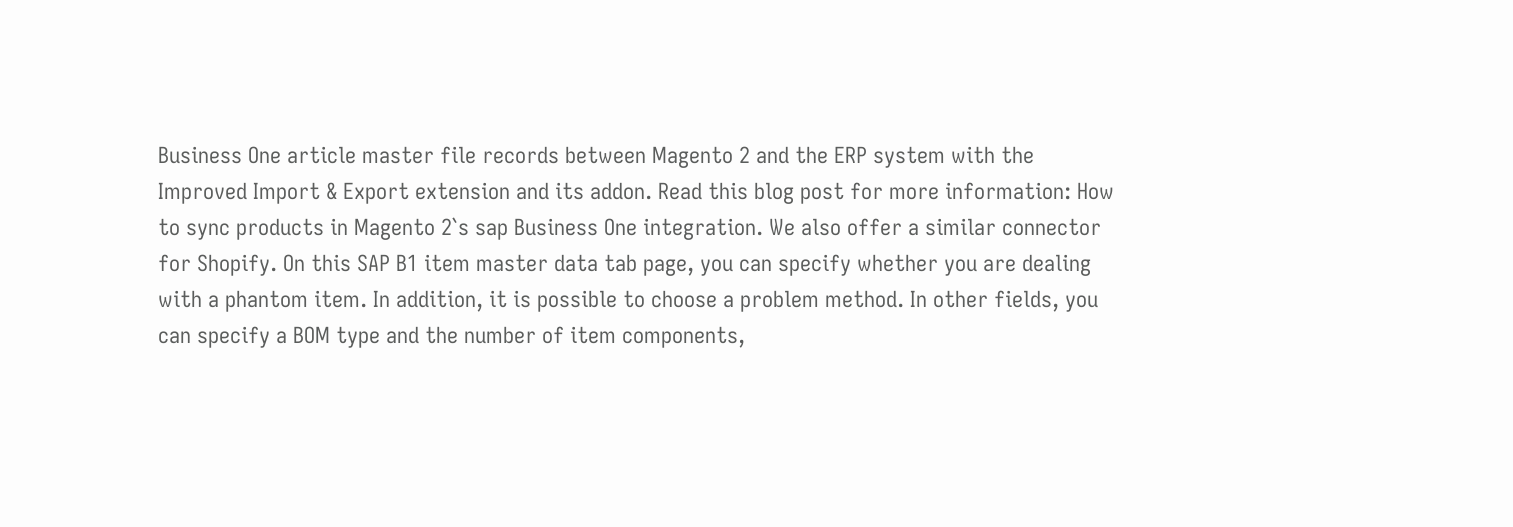Business One article master file records between Magento 2 and the ERP system with the Improved Import & Export extension and its addon. Read this blog post for more information: How to sync products in Magento 2`s sap Business One integration. We also offer a similar connector for Shopify. On this SAP B1 item master data tab page, you can specify whether you are dealing with a phantom item. In addition, it is possible to choose a problem method. In other fields, you can specify a BOM type and the number of item components,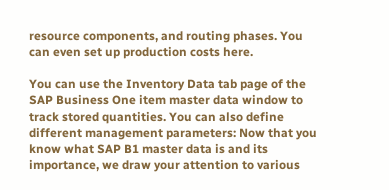resource components, and routing phases. You can even set up production costs here.

You can use the Inventory Data tab page of the SAP Business One item master data window to track stored quantities. You can also define different management parameters: Now that you know what SAP B1 master data is and its importance, we draw your attention to various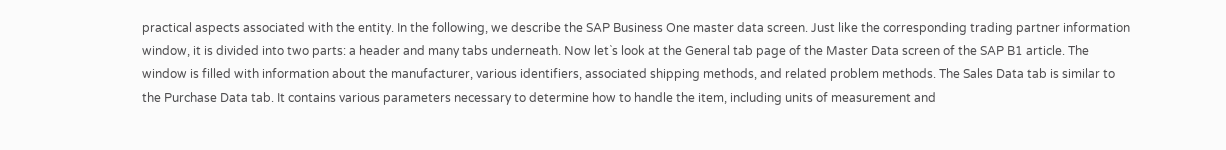practical aspects associated with the entity. In the following, we describe the SAP Business One master data screen. Just like the corresponding trading partner information window, it is divided into two parts: a header and many tabs underneath. Now let`s look at the General tab page of the Master Data screen of the SAP B1 article. The window is filled with information about the manufacturer, various identifiers, associated shipping methods, and related problem methods. The Sales Data tab is similar to the Purchase Data tab. It contains various parameters necessary to determine how to handle the item, including units of measurement and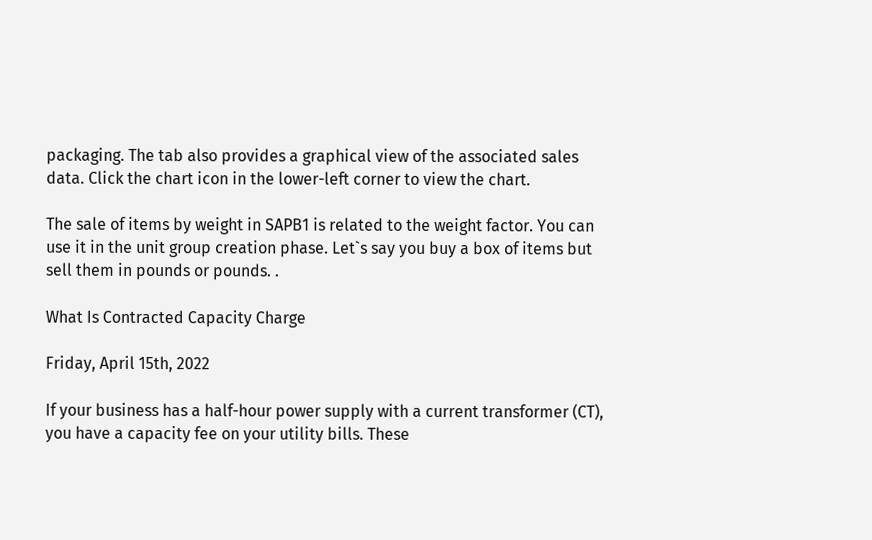packaging. The tab also provides a graphical view of the associated sales data. Click the chart icon in the lower-left corner to view the chart.

The sale of items by weight in SAPB1 is related to the weight factor. You can use it in the unit group creation phase. Let`s say you buy a box of items but sell them in pounds or pounds. .

What Is Contracted Capacity Charge

Friday, April 15th, 2022

If your business has a half-hour power supply with a current transformer (CT), you have a capacity fee on your utility bills. These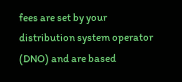fees are set by your distribution system operator (DNO) and are based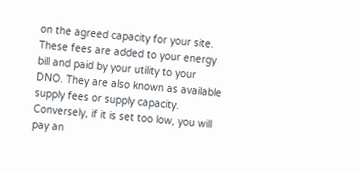on the agreed capacity for your site. These fees are added to your energy bill and paid by your utility to your DNO. They are also known as available supply fees or supply capacity. Conversely, if it is set too low, you will pay an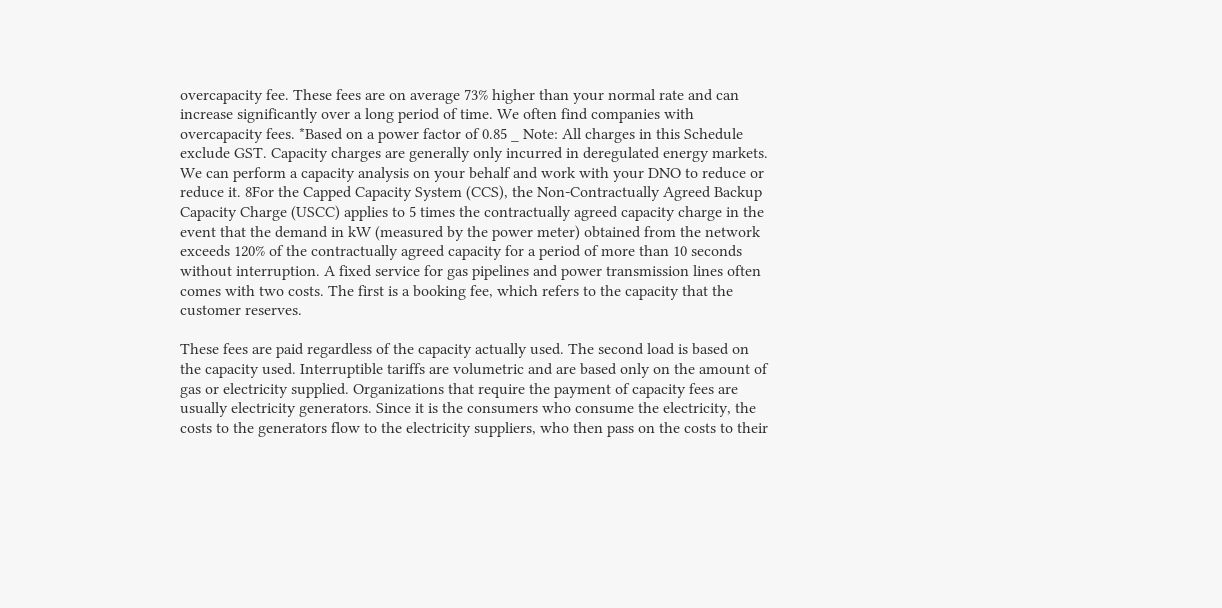overcapacity fee. These fees are on average 73% higher than your normal rate and can increase significantly over a long period of time. We often find companies with overcapacity fees. *Based on a power factor of 0.85 _ Note: All charges in this Schedule exclude GST. Capacity charges are generally only incurred in deregulated energy markets. We can perform a capacity analysis on your behalf and work with your DNO to reduce or reduce it. 8For the Capped Capacity System (CCS), the Non-Contractually Agreed Backup Capacity Charge (USCC) applies to 5 times the contractually agreed capacity charge in the event that the demand in kW (measured by the power meter) obtained from the network exceeds 120% of the contractually agreed capacity for a period of more than 10 seconds without interruption. A fixed service for gas pipelines and power transmission lines often comes with two costs. The first is a booking fee, which refers to the capacity that the customer reserves.

These fees are paid regardless of the capacity actually used. The second load is based on the capacity used. Interruptible tariffs are volumetric and are based only on the amount of gas or electricity supplied. Organizations that require the payment of capacity fees are usually electricity generators. Since it is the consumers who consume the electricity, the costs to the generators flow to the electricity suppliers, who then pass on the costs to their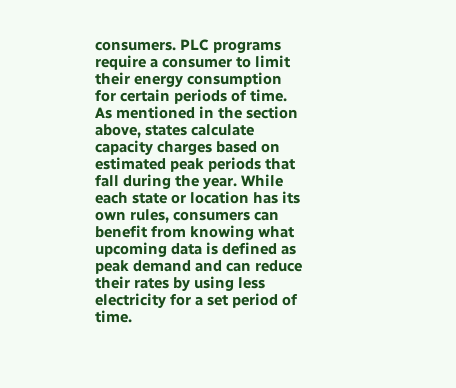consumers. PLC programs require a consumer to limit their energy consumption for certain periods of time. As mentioned in the section above, states calculate capacity charges based on estimated peak periods that fall during the year. While each state or location has its own rules, consumers can benefit from knowing what upcoming data is defined as peak demand and can reduce their rates by using less electricity for a set period of time.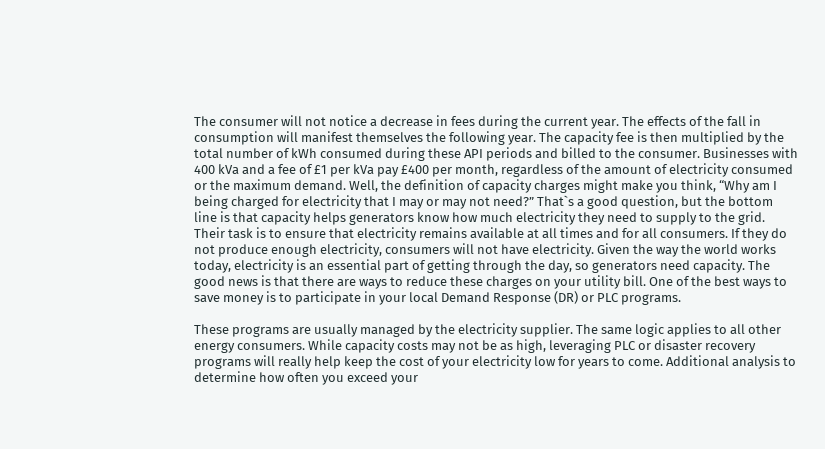The consumer will not notice a decrease in fees during the current year. The effects of the fall in consumption will manifest themselves the following year. The capacity fee is then multiplied by the total number of kWh consumed during these API periods and billed to the consumer. Businesses with 400 kVa and a fee of £1 per kVa pay £400 per month, regardless of the amount of electricity consumed or the maximum demand. Well, the definition of capacity charges might make you think, “Why am I being charged for electricity that I may or may not need?” That`s a good question, but the bottom line is that capacity helps generators know how much electricity they need to supply to the grid. Their task is to ensure that electricity remains available at all times and for all consumers. If they do not produce enough electricity, consumers will not have electricity. Given the way the world works today, electricity is an essential part of getting through the day, so generators need capacity. The good news is that there are ways to reduce these charges on your utility bill. One of the best ways to save money is to participate in your local Demand Response (DR) or PLC programs.

These programs are usually managed by the electricity supplier. The same logic applies to all other energy consumers. While capacity costs may not be as high, leveraging PLC or disaster recovery programs will really help keep the cost of your electricity low for years to come. Additional analysis to determine how often you exceed your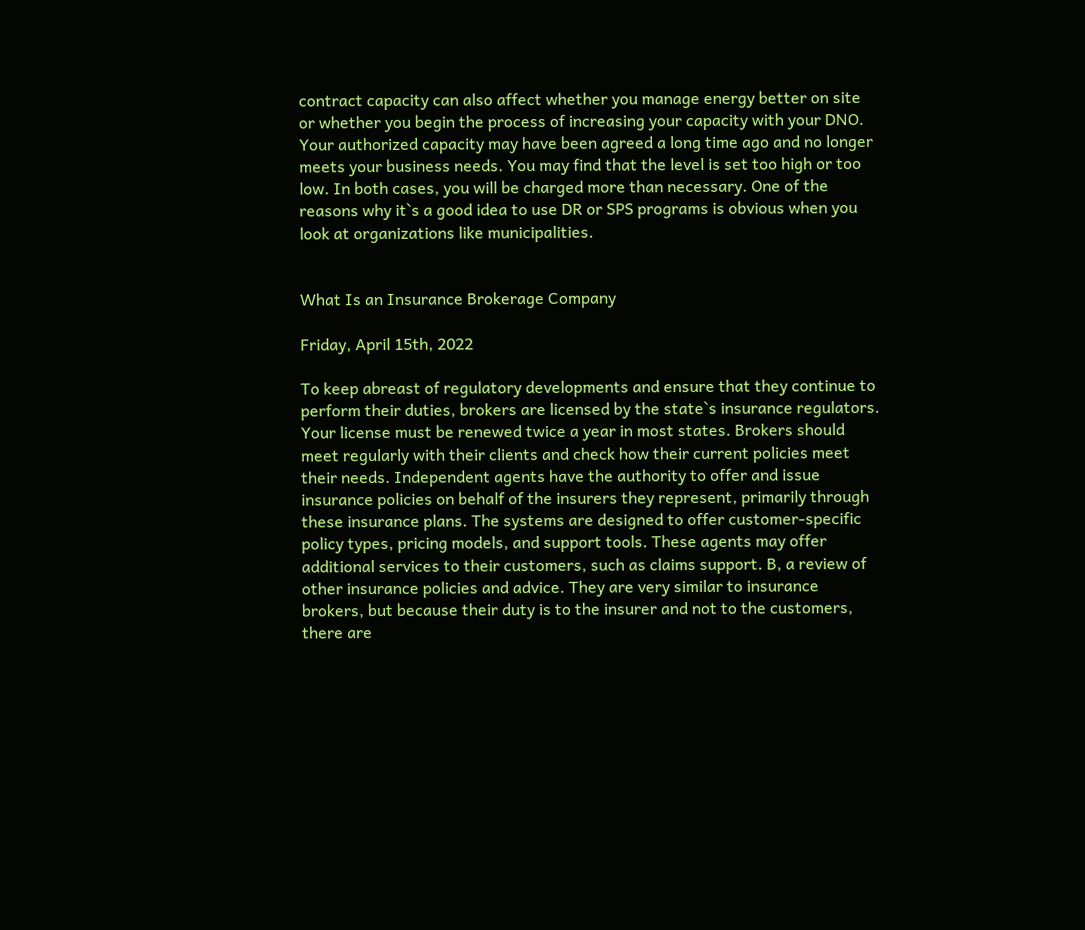contract capacity can also affect whether you manage energy better on site or whether you begin the process of increasing your capacity with your DNO. Your authorized capacity may have been agreed a long time ago and no longer meets your business needs. You may find that the level is set too high or too low. In both cases, you will be charged more than necessary. One of the reasons why it`s a good idea to use DR or SPS programs is obvious when you look at organizations like municipalities.


What Is an Insurance Brokerage Company

Friday, April 15th, 2022

To keep abreast of regulatory developments and ensure that they continue to perform their duties, brokers are licensed by the state`s insurance regulators. Your license must be renewed twice a year in most states. Brokers should meet regularly with their clients and check how their current policies meet their needs. Independent agents have the authority to offer and issue insurance policies on behalf of the insurers they represent, primarily through these insurance plans. The systems are designed to offer customer-specific policy types, pricing models, and support tools. These agents may offer additional services to their customers, such as claims support. B, a review of other insurance policies and advice. They are very similar to insurance brokers, but because their duty is to the insurer and not to the customers, there are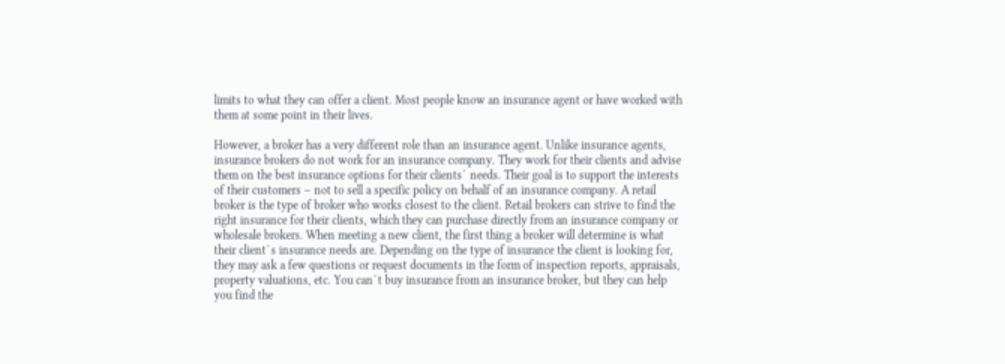limits to what they can offer a client. Most people know an insurance agent or have worked with them at some point in their lives.

However, a broker has a very different role than an insurance agent. Unlike insurance agents, insurance brokers do not work for an insurance company. They work for their clients and advise them on the best insurance options for their clients` needs. Their goal is to support the interests of their customers – not to sell a specific policy on behalf of an insurance company. A retail broker is the type of broker who works closest to the client. Retail brokers can strive to find the right insurance for their clients, which they can purchase directly from an insurance company or wholesale brokers. When meeting a new client, the first thing a broker will determine is what their client`s insurance needs are. Depending on the type of insurance the client is looking for, they may ask a few questions or request documents in the form of inspection reports, appraisals, property valuations, etc. You can`t buy insurance from an insurance broker, but they can help you find the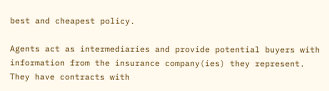best and cheapest policy.

Agents act as intermediaries and provide potential buyers with information from the insurance company(ies) they represent. They have contracts with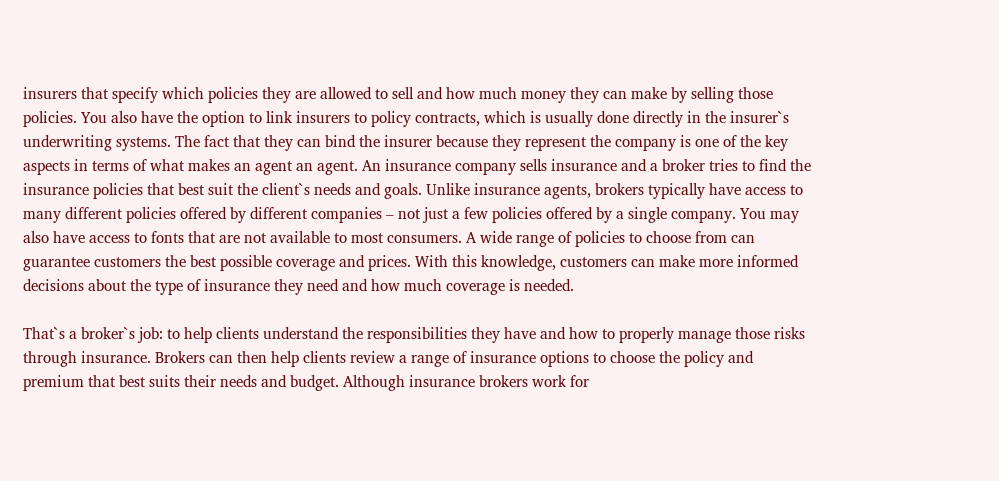insurers that specify which policies they are allowed to sell and how much money they can make by selling those policies. You also have the option to link insurers to policy contracts, which is usually done directly in the insurer`s underwriting systems. The fact that they can bind the insurer because they represent the company is one of the key aspects in terms of what makes an agent an agent. An insurance company sells insurance and a broker tries to find the insurance policies that best suit the client`s needs and goals. Unlike insurance agents, brokers typically have access to many different policies offered by different companies – not just a few policies offered by a single company. You may also have access to fonts that are not available to most consumers. A wide range of policies to choose from can guarantee customers the best possible coverage and prices. With this knowledge, customers can make more informed decisions about the type of insurance they need and how much coverage is needed.

That`s a broker`s job: to help clients understand the responsibilities they have and how to properly manage those risks through insurance. Brokers can then help clients review a range of insurance options to choose the policy and premium that best suits their needs and budget. Although insurance brokers work for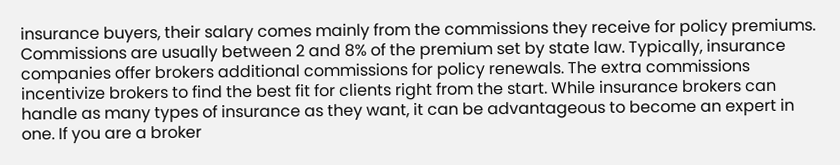insurance buyers, their salary comes mainly from the commissions they receive for policy premiums. Commissions are usually between 2 and 8% of the premium set by state law. Typically, insurance companies offer brokers additional commissions for policy renewals. The extra commissions incentivize brokers to find the best fit for clients right from the start. While insurance brokers can handle as many types of insurance as they want, it can be advantageous to become an expert in one. If you are a broker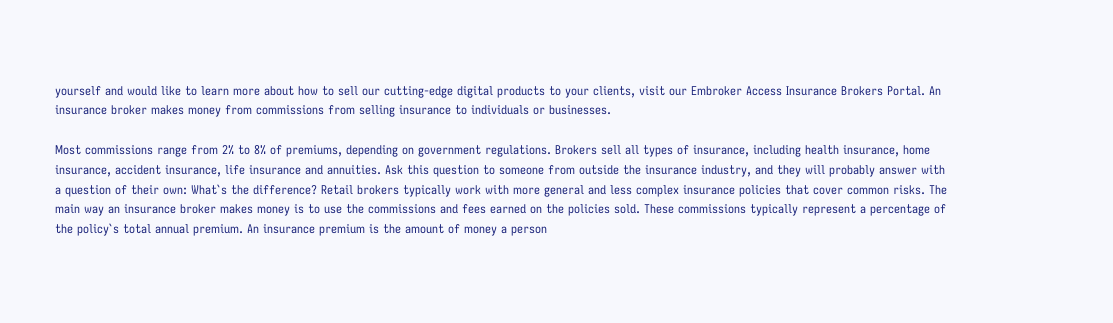yourself and would like to learn more about how to sell our cutting-edge digital products to your clients, visit our Embroker Access Insurance Brokers Portal. An insurance broker makes money from commissions from selling insurance to individuals or businesses.

Most commissions range from 2% to 8% of premiums, depending on government regulations. Brokers sell all types of insurance, including health insurance, home insurance, accident insurance, life insurance and annuities. Ask this question to someone from outside the insurance industry, and they will probably answer with a question of their own: What`s the difference? Retail brokers typically work with more general and less complex insurance policies that cover common risks. The main way an insurance broker makes money is to use the commissions and fees earned on the policies sold. These commissions typically represent a percentage of the policy`s total annual premium. An insurance premium is the amount of money a person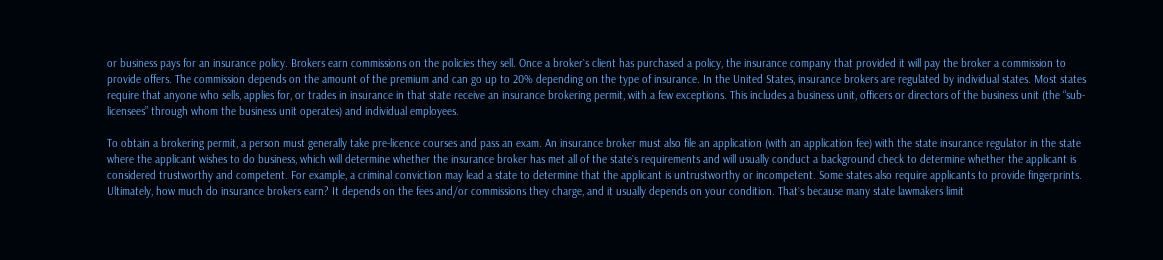or business pays for an insurance policy. Brokers earn commissions on the policies they sell. Once a broker`s client has purchased a policy, the insurance company that provided it will pay the broker a commission to provide offers. The commission depends on the amount of the premium and can go up to 20% depending on the type of insurance. In the United States, insurance brokers are regulated by individual states. Most states require that anyone who sells, applies for, or trades in insurance in that state receive an insurance brokering permit, with a few exceptions. This includes a business unit, officers or directors of the business unit (the “sub-licensees” through whom the business unit operates) and individual employees.

To obtain a brokering permit, a person must generally take pre-licence courses and pass an exam. An insurance broker must also file an application (with an application fee) with the state insurance regulator in the state where the applicant wishes to do business, which will determine whether the insurance broker has met all of the state`s requirements and will usually conduct a background check to determine whether the applicant is considered trustworthy and competent. For example, a criminal conviction may lead a state to determine that the applicant is untrustworthy or incompetent. Some states also require applicants to provide fingerprints. Ultimately, how much do insurance brokers earn? It depends on the fees and/or commissions they charge, and it usually depends on your condition. That`s because many state lawmakers limit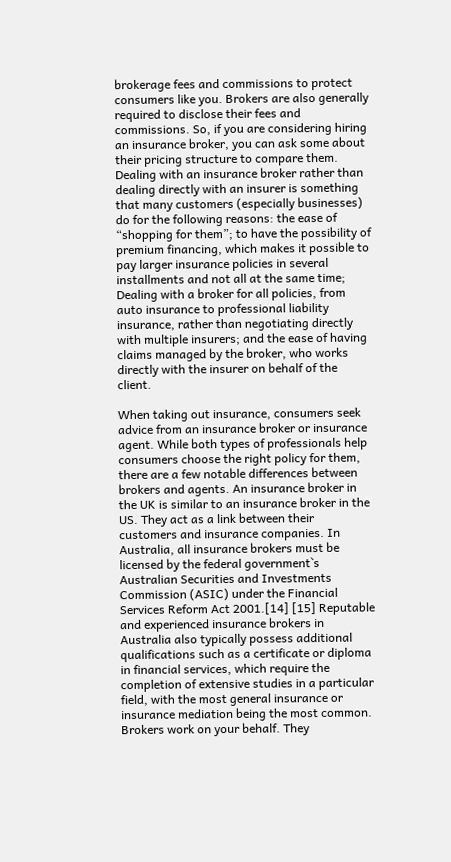brokerage fees and commissions to protect consumers like you. Brokers are also generally required to disclose their fees and commissions. So, if you are considering hiring an insurance broker, you can ask some about their pricing structure to compare them. Dealing with an insurance broker rather than dealing directly with an insurer is something that many customers (especially businesses) do for the following reasons: the ease of “shopping for them”; to have the possibility of premium financing, which makes it possible to pay larger insurance policies in several installments and not all at the same time; Dealing with a broker for all policies, from auto insurance to professional liability insurance, rather than negotiating directly with multiple insurers; and the ease of having claims managed by the broker, who works directly with the insurer on behalf of the client.

When taking out insurance, consumers seek advice from an insurance broker or insurance agent. While both types of professionals help consumers choose the right policy for them, there are a few notable differences between brokers and agents. An insurance broker in the UK is similar to an insurance broker in the US. They act as a link between their customers and insurance companies. In Australia, all insurance brokers must be licensed by the federal government`s Australian Securities and Investments Commission (ASIC) under the Financial Services Reform Act 2001.[14] [15] Reputable and experienced insurance brokers in Australia also typically possess additional qualifications such as a certificate or diploma in financial services, which require the completion of extensive studies in a particular field, with the most general insurance or insurance mediation being the most common. Brokers work on your behalf. They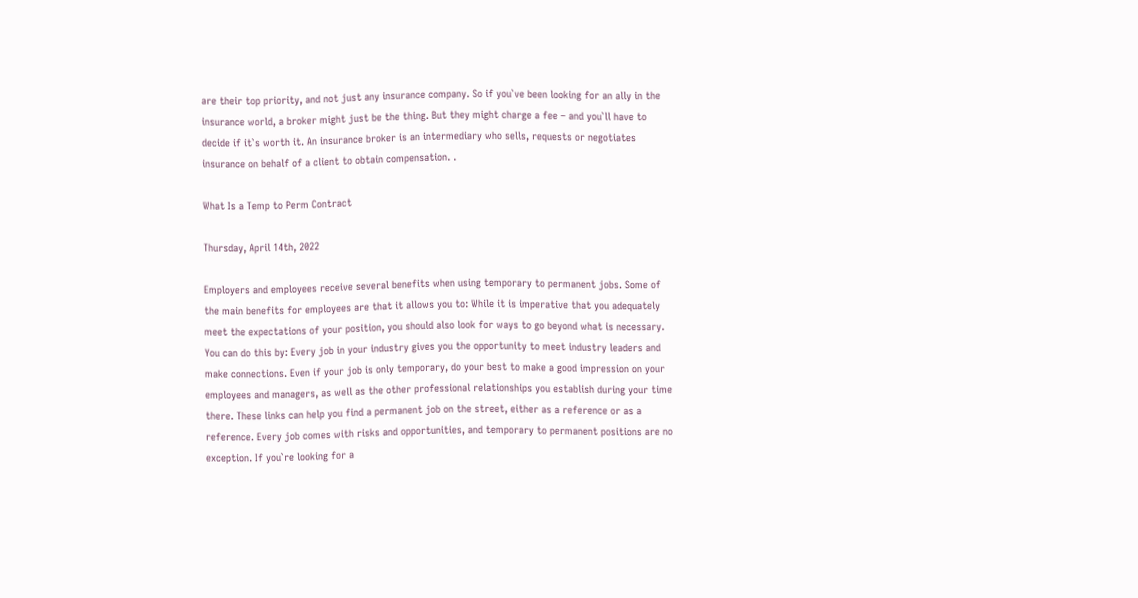are their top priority, and not just any insurance company. So if you`ve been looking for an ally in the insurance world, a broker might just be the thing. But they might charge a fee – and you`ll have to decide if it`s worth it. An insurance broker is an intermediary who sells, requests or negotiates insurance on behalf of a client to obtain compensation. .

What Is a Temp to Perm Contract

Thursday, April 14th, 2022

Employers and employees receive several benefits when using temporary to permanent jobs. Some of the main benefits for employees are that it allows you to: While it is imperative that you adequately meet the expectations of your position, you should also look for ways to go beyond what is necessary. You can do this by: Every job in your industry gives you the opportunity to meet industry leaders and make connections. Even if your job is only temporary, do your best to make a good impression on your employees and managers, as well as the other professional relationships you establish during your time there. These links can help you find a permanent job on the street, either as a reference or as a reference. Every job comes with risks and opportunities, and temporary to permanent positions are no exception. If you`re looking for a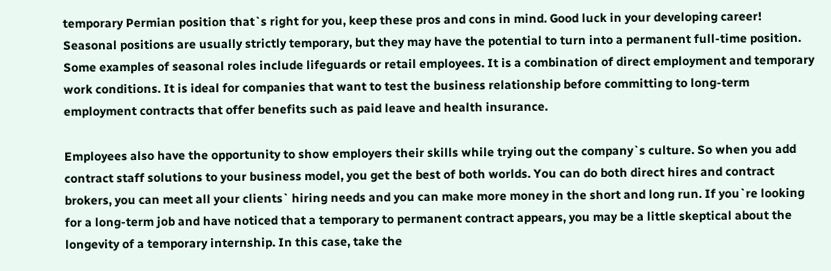temporary Permian position that`s right for you, keep these pros and cons in mind. Good luck in your developing career! Seasonal positions are usually strictly temporary, but they may have the potential to turn into a permanent full-time position. Some examples of seasonal roles include lifeguards or retail employees. It is a combination of direct employment and temporary work conditions. It is ideal for companies that want to test the business relationship before committing to long-term employment contracts that offer benefits such as paid leave and health insurance.

Employees also have the opportunity to show employers their skills while trying out the company`s culture. So when you add contract staff solutions to your business model, you get the best of both worlds. You can do both direct hires and contract brokers, you can meet all your clients` hiring needs and you can make more money in the short and long run. If you`re looking for a long-term job and have noticed that a temporary to permanent contract appears, you may be a little skeptical about the longevity of a temporary internship. In this case, take the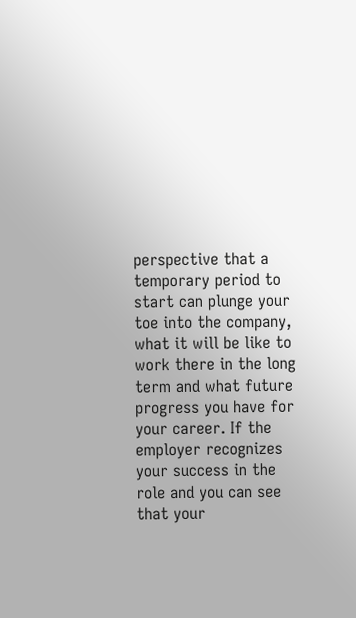perspective that a temporary period to start can plunge your toe into the company, what it will be like to work there in the long term and what future progress you have for your career. If the employer recognizes your success in the role and you can see that your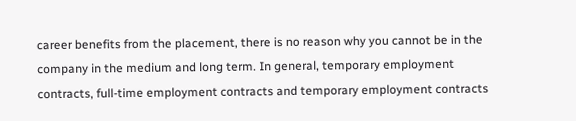career benefits from the placement, there is no reason why you cannot be in the company in the medium and long term. In general, temporary employment contracts, full-time employment contracts and temporary employment contracts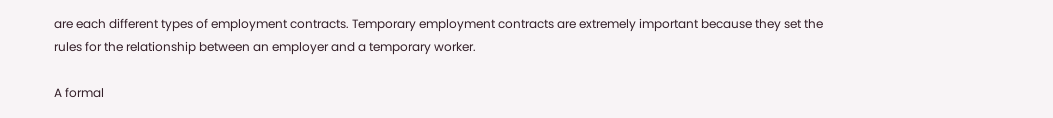are each different types of employment contracts. Temporary employment contracts are extremely important because they set the rules for the relationship between an employer and a temporary worker.

A formal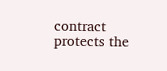contract protects the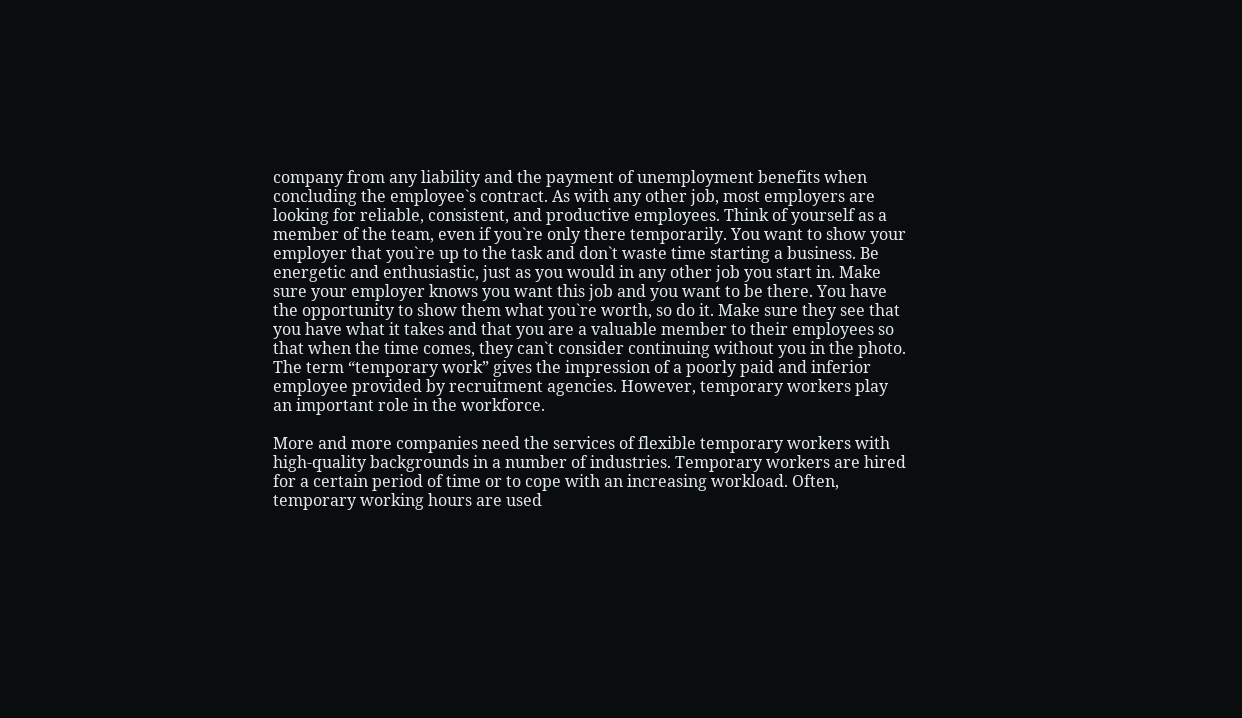company from any liability and the payment of unemployment benefits when concluding the employee`s contract. As with any other job, most employers are looking for reliable, consistent, and productive employees. Think of yourself as a member of the team, even if you`re only there temporarily. You want to show your employer that you`re up to the task and don`t waste time starting a business. Be energetic and enthusiastic, just as you would in any other job you start in. Make sure your employer knows you want this job and you want to be there. You have the opportunity to show them what you`re worth, so do it. Make sure they see that you have what it takes and that you are a valuable member to their employees so that when the time comes, they can`t consider continuing without you in the photo. The term “temporary work” gives the impression of a poorly paid and inferior employee provided by recruitment agencies. However, temporary workers play an important role in the workforce.

More and more companies need the services of flexible temporary workers with high-quality backgrounds in a number of industries. Temporary workers are hired for a certain period of time or to cope with an increasing workload. Often, temporary working hours are used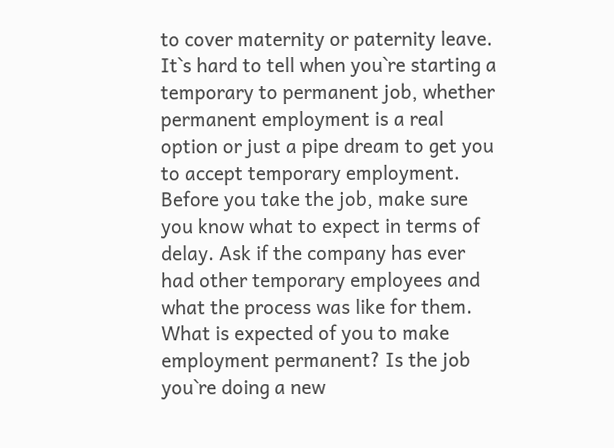to cover maternity or paternity leave. It`s hard to tell when you`re starting a temporary to permanent job, whether permanent employment is a real option or just a pipe dream to get you to accept temporary employment. Before you take the job, make sure you know what to expect in terms of delay. Ask if the company has ever had other temporary employees and what the process was like for them. What is expected of you to make employment permanent? Is the job you`re doing a new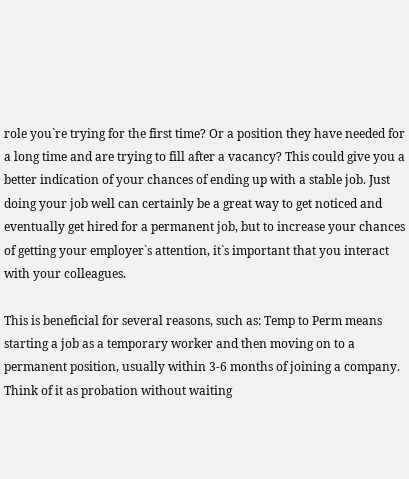role you`re trying for the first time? Or a position they have needed for a long time and are trying to fill after a vacancy? This could give you a better indication of your chances of ending up with a stable job. Just doing your job well can certainly be a great way to get noticed and eventually get hired for a permanent job, but to increase your chances of getting your employer`s attention, it`s important that you interact with your colleagues.

This is beneficial for several reasons, such as: Temp to Perm means starting a job as a temporary worker and then moving on to a permanent position, usually within 3-6 months of joining a company. Think of it as probation without waiting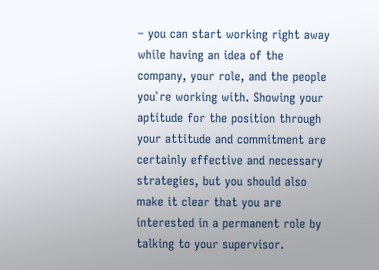– you can start working right away while having an idea of the company, your role, and the people you`re working with. Showing your aptitude for the position through your attitude and commitment are certainly effective and necessary strategies, but you should also make it clear that you are interested in a permanent role by talking to your supervisor.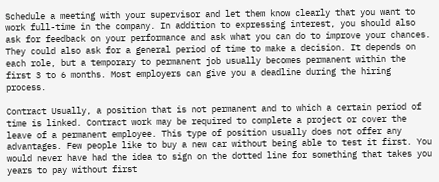Schedule a meeting with your supervisor and let them know clearly that you want to work full-time in the company. In addition to expressing interest, you should also ask for feedback on your performance and ask what you can do to improve your chances. They could also ask for a general period of time to make a decision. It depends on each role, but a temporary to permanent job usually becomes permanent within the first 3 to 6 months. Most employers can give you a deadline during the hiring process.

Contract Usually, a position that is not permanent and to which a certain period of time is linked. Contract work may be required to complete a project or cover the leave of a permanent employee. This type of position usually does not offer any advantages. Few people like to buy a new car without being able to test it first. You would never have had the idea to sign on the dotted line for something that takes you years to pay without first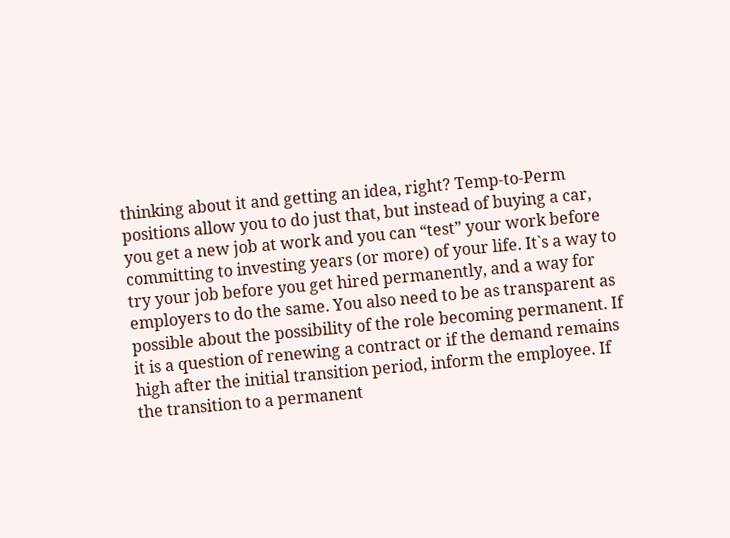thinking about it and getting an idea, right? Temp-to-Perm positions allow you to do just that, but instead of buying a car, you get a new job at work and you can “test” your work before committing to investing years (or more) of your life. It`s a way to try your job before you get hired permanently, and a way for employers to do the same. You also need to be as transparent as possible about the possibility of the role becoming permanent. If it is a question of renewing a contract or if the demand remains high after the initial transition period, inform the employee. If the transition to a permanent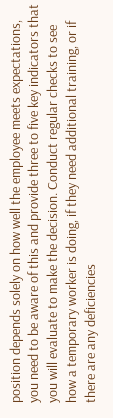position depends solely on how well the employee meets expectations, you need to be aware of this and provide three to five key indicators that you will evaluate to make the decision. Conduct regular checks to see how a temporary worker is doing, if they need additional training, or if there are any deficiencies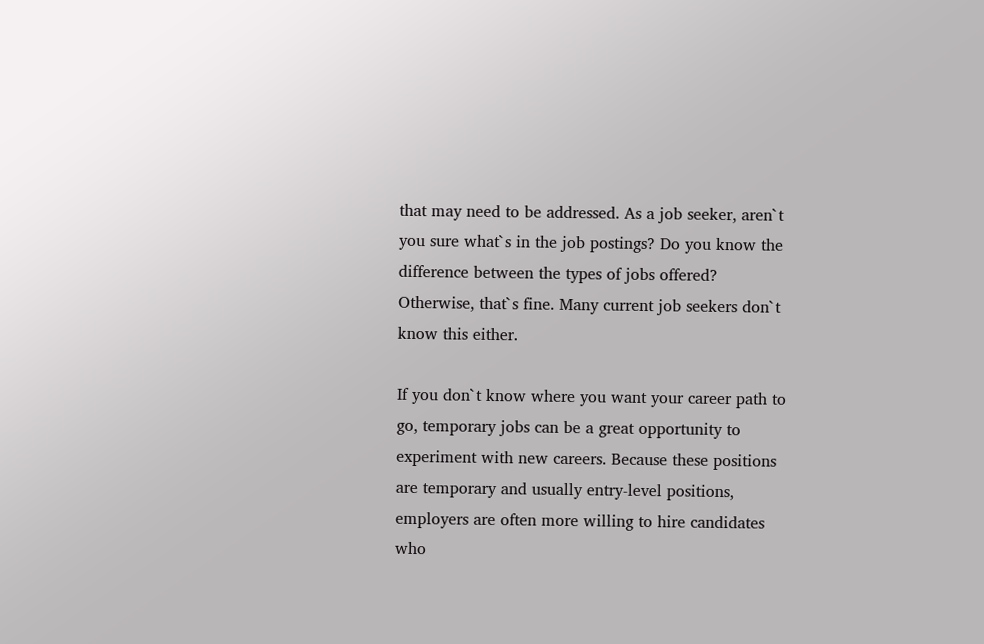that may need to be addressed. As a job seeker, aren`t you sure what`s in the job postings? Do you know the difference between the types of jobs offered? Otherwise, that`s fine. Many current job seekers don`t know this either.

If you don`t know where you want your career path to go, temporary jobs can be a great opportunity to experiment with new careers. Because these positions are temporary and usually entry-level positions, employers are often more willing to hire candidates who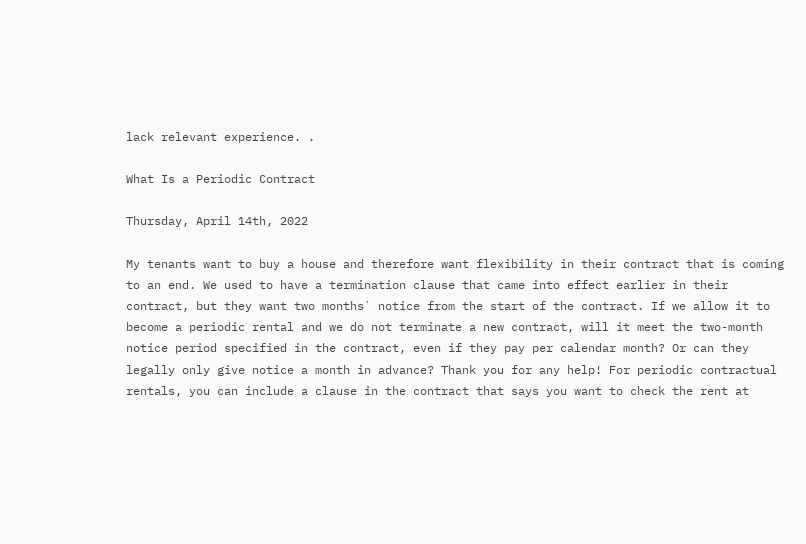lack relevant experience. .

What Is a Periodic Contract

Thursday, April 14th, 2022

My tenants want to buy a house and therefore want flexibility in their contract that is coming to an end. We used to have a termination clause that came into effect earlier in their contract, but they want two months` notice from the start of the contract. If we allow it to become a periodic rental and we do not terminate a new contract, will it meet the two-month notice period specified in the contract, even if they pay per calendar month? Or can they legally only give notice a month in advance? Thank you for any help! For periodic contractual rentals, you can include a clause in the contract that says you want to check the rent at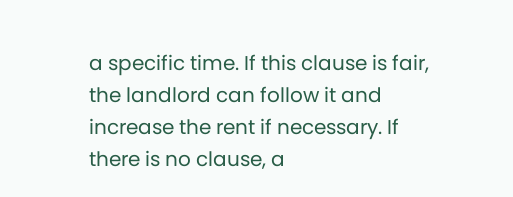a specific time. If this clause is fair, the landlord can follow it and increase the rent if necessary. If there is no clause, a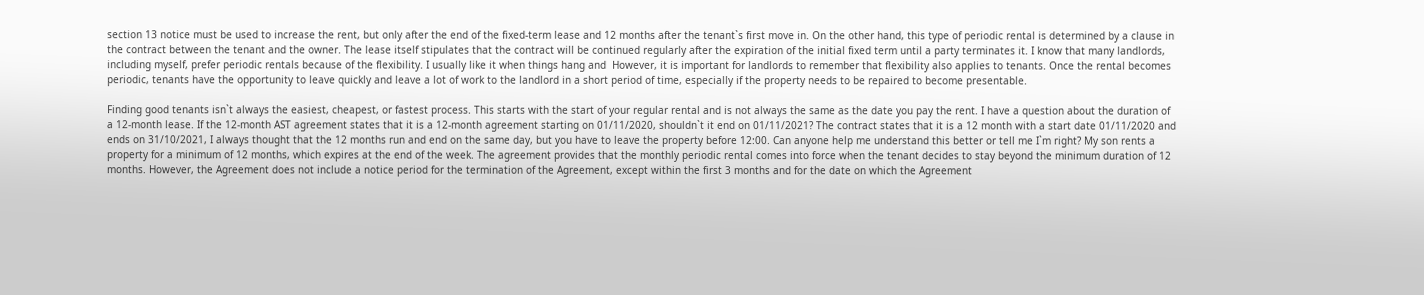section 13 notice must be used to increase the rent, but only after the end of the fixed-term lease and 12 months after the tenant`s first move in. On the other hand, this type of periodic rental is determined by a clause in the contract between the tenant and the owner. The lease itself stipulates that the contract will be continued regularly after the expiration of the initial fixed term until a party terminates it. I know that many landlords, including myself, prefer periodic rentals because of the flexibility. I usually like it when things hang and  However, it is important for landlords to remember that flexibility also applies to tenants. Once the rental becomes periodic, tenants have the opportunity to leave quickly and leave a lot of work to the landlord in a short period of time, especially if the property needs to be repaired to become presentable.

Finding good tenants isn`t always the easiest, cheapest, or fastest process. This starts with the start of your regular rental and is not always the same as the date you pay the rent. I have a question about the duration of a 12-month lease. If the 12-month AST agreement states that it is a 12-month agreement starting on 01/11/2020, shouldn`t it end on 01/11/2021? The contract states that it is a 12 month with a start date 01/11/2020 and ends on 31/10/2021, I always thought that the 12 months run and end on the same day, but you have to leave the property before 12:00. Can anyone help me understand this better or tell me I`m right? My son rents a property for a minimum of 12 months, which expires at the end of the week. The agreement provides that the monthly periodic rental comes into force when the tenant decides to stay beyond the minimum duration of 12 months. However, the Agreement does not include a notice period for the termination of the Agreement, except within the first 3 months and for the date on which the Agreement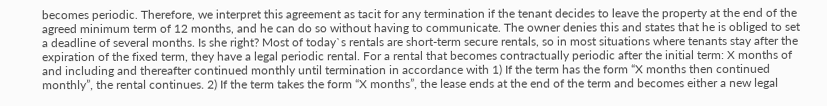becomes periodic. Therefore, we interpret this agreement as tacit for any termination if the tenant decides to leave the property at the end of the agreed minimum term of 12 months, and he can do so without having to communicate. The owner denies this and states that he is obliged to set a deadline of several months. Is she right? Most of today`s rentals are short-term secure rentals, so in most situations where tenants stay after the expiration of the fixed term, they have a legal periodic rental. For a rental that becomes contractually periodic after the initial term: X months of and including and thereafter continued monthly until termination in accordance with 1) If the term has the form “X months then continued monthly”, the rental continues. 2) If the term takes the form “X months”, the lease ends at the end of the term and becomes either a new legal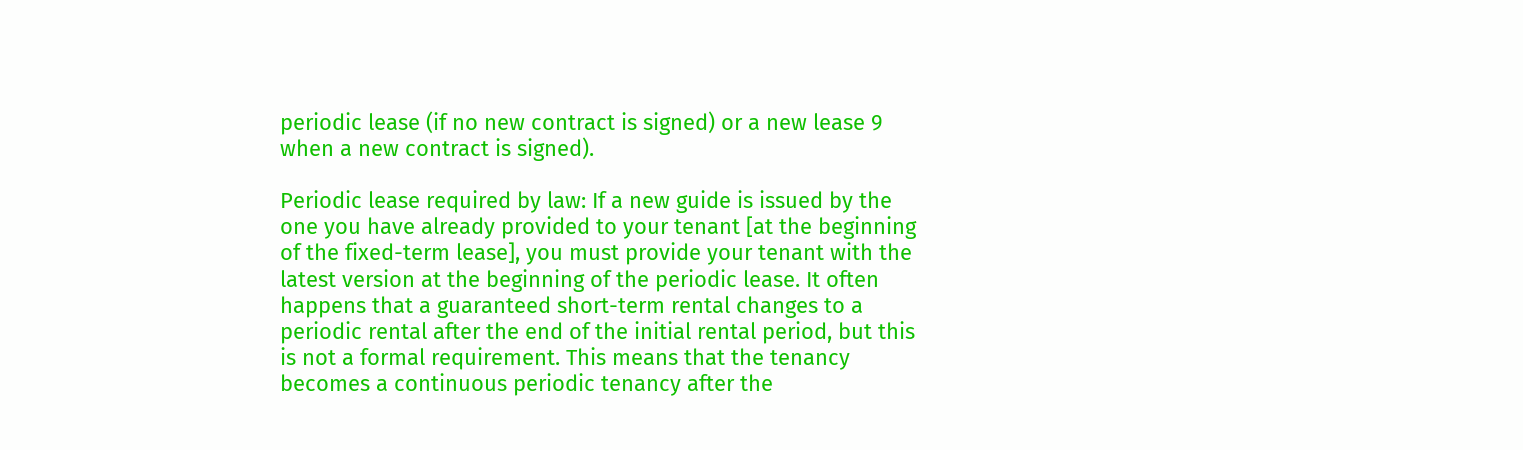periodic lease (if no new contract is signed) or a new lease 9 when a new contract is signed).

Periodic lease required by law: If a new guide is issued by the one you have already provided to your tenant [at the beginning of the fixed-term lease], you must provide your tenant with the latest version at the beginning of the periodic lease. It often happens that a guaranteed short-term rental changes to a periodic rental after the end of the initial rental period, but this is not a formal requirement. This means that the tenancy becomes a continuous periodic tenancy after the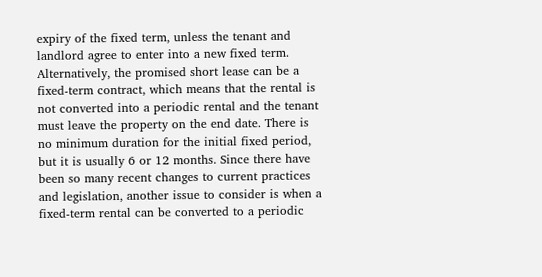expiry of the fixed term, unless the tenant and landlord agree to enter into a new fixed term. Alternatively, the promised short lease can be a fixed-term contract, which means that the rental is not converted into a periodic rental and the tenant must leave the property on the end date. There is no minimum duration for the initial fixed period, but it is usually 6 or 12 months. Since there have been so many recent changes to current practices and legislation, another issue to consider is when a fixed-term rental can be converted to a periodic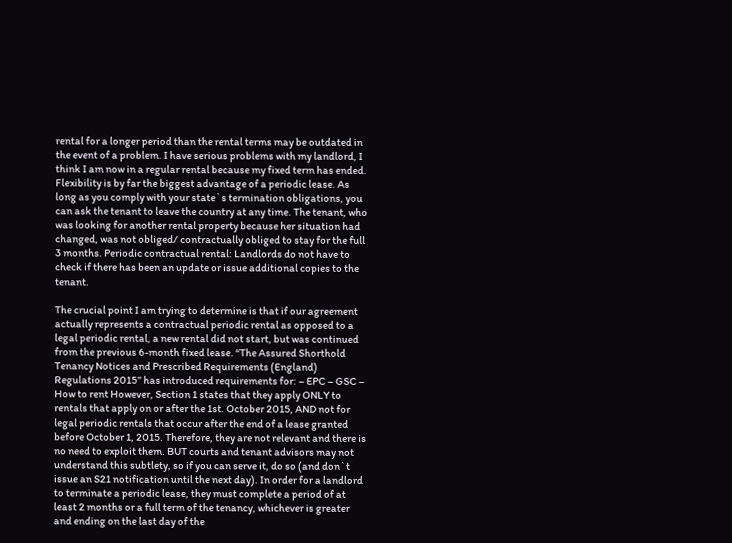rental for a longer period than the rental terms may be outdated in the event of a problem. I have serious problems with my landlord, I think I am now in a regular rental because my fixed term has ended. Flexibility is by far the biggest advantage of a periodic lease. As long as you comply with your state`s termination obligations, you can ask the tenant to leave the country at any time. The tenant, who was looking for another rental property because her situation had changed, was not obliged/ contractually obliged to stay for the full 3 months. Periodic contractual rental: Landlords do not have to check if there has been an update or issue additional copies to the tenant.

The crucial point I am trying to determine is that if our agreement actually represents a contractual periodic rental as opposed to a legal periodic rental, a new rental did not start, but was continued from the previous 6-month fixed lease. “The Assured Shorthold Tenancy Notices and Prescribed Requirements (England) Regulations 2015” has introduced requirements for: – EPC – GSC – How to rent However, Section 1 states that they apply ONLY to rentals that apply on or after the 1st. October 2015, AND not for legal periodic rentals that occur after the end of a lease granted before October 1, 2015. Therefore, they are not relevant and there is no need to exploit them. BUT courts and tenant advisors may not understand this subtlety, so if you can serve it, do so (and don`t issue an S21 notification until the next day). In order for a landlord to terminate a periodic lease, they must complete a period of at least 2 months or a full term of the tenancy, whichever is greater and ending on the last day of the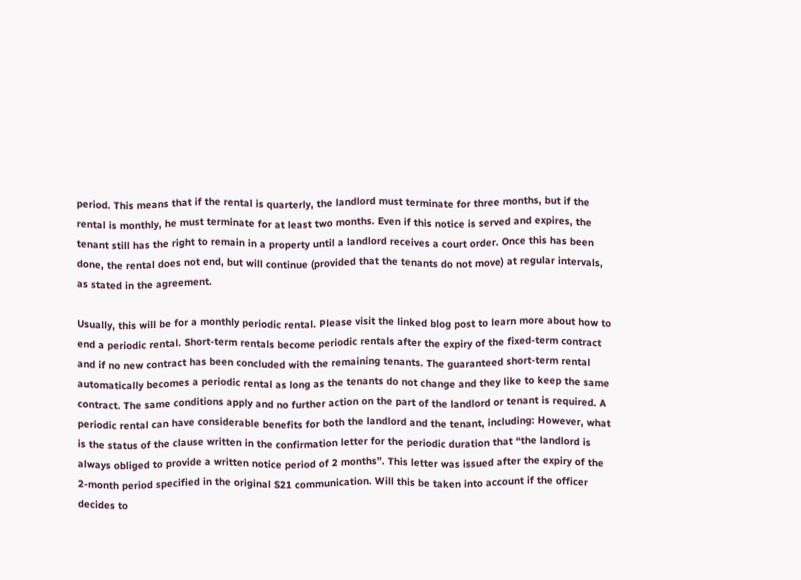period. This means that if the rental is quarterly, the landlord must terminate for three months, but if the rental is monthly, he must terminate for at least two months. Even if this notice is served and expires, the tenant still has the right to remain in a property until a landlord receives a court order. Once this has been done, the rental does not end, but will continue (provided that the tenants do not move) at regular intervals, as stated in the agreement.

Usually, this will be for a monthly periodic rental. Please visit the linked blog post to learn more about how to end a periodic rental. Short-term rentals become periodic rentals after the expiry of the fixed-term contract and if no new contract has been concluded with the remaining tenants. The guaranteed short-term rental automatically becomes a periodic rental as long as the tenants do not change and they like to keep the same contract. The same conditions apply and no further action on the part of the landlord or tenant is required. A periodic rental can have considerable benefits for both the landlord and the tenant, including: However, what is the status of the clause written in the confirmation letter for the periodic duration that “the landlord is always obliged to provide a written notice period of 2 months”. This letter was issued after the expiry of the 2-month period specified in the original S21 communication. Will this be taken into account if the officer decides to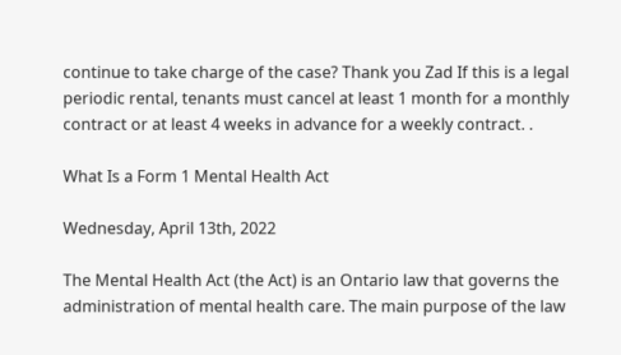continue to take charge of the case? Thank you Zad If this is a legal periodic rental, tenants must cancel at least 1 month for a monthly contract or at least 4 weeks in advance for a weekly contract. .

What Is a Form 1 Mental Health Act

Wednesday, April 13th, 2022

The Mental Health Act (the Act) is an Ontario law that governs the administration of mental health care. The main purpose of the law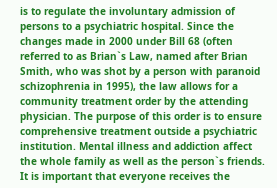is to regulate the involuntary admission of persons to a psychiatric hospital. Since the changes made in 2000 under Bill 68 (often referred to as Brian`s Law, named after Brian Smith, who was shot by a person with paranoid schizophrenia in 1995), the law allows for a community treatment order by the attending physician. The purpose of this order is to ensure comprehensive treatment outside a psychiatric institution. Mental illness and addiction affect the whole family as well as the person`s friends. It is important that everyone receives the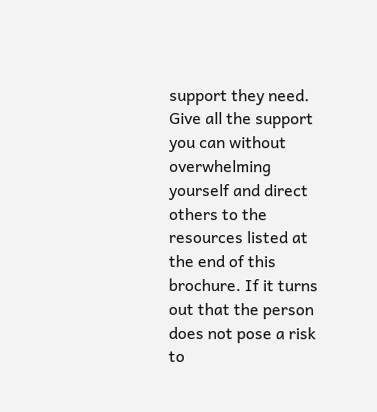support they need. Give all the support you can without overwhelming yourself and direct others to the resources listed at the end of this brochure. If it turns out that the person does not pose a risk to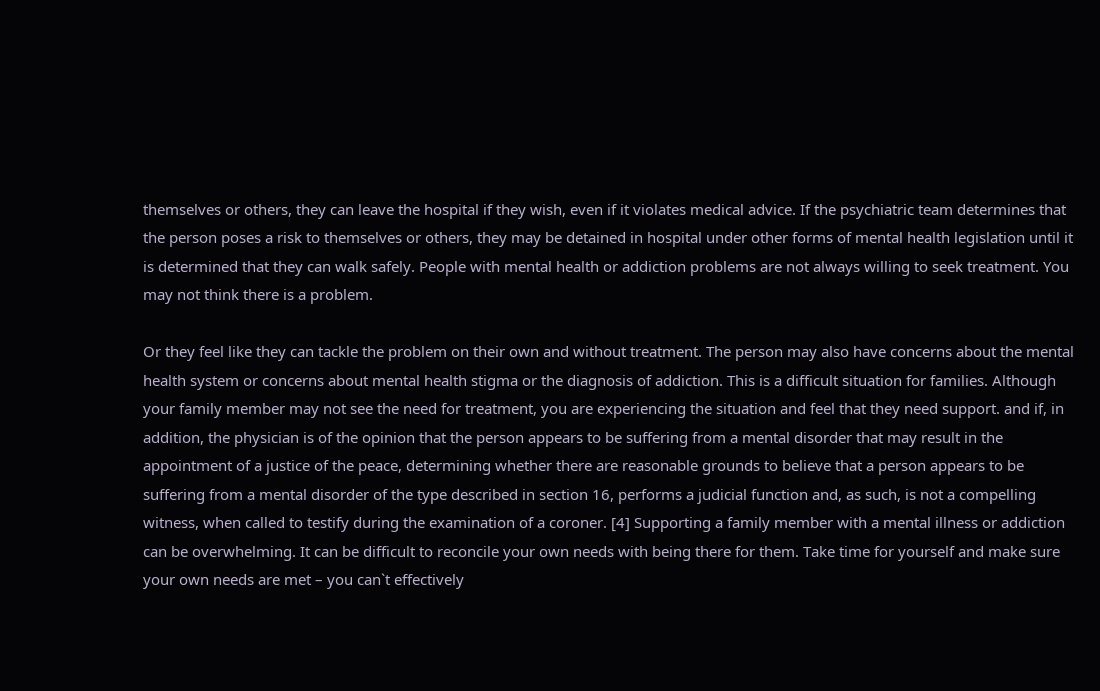themselves or others, they can leave the hospital if they wish, even if it violates medical advice. If the psychiatric team determines that the person poses a risk to themselves or others, they may be detained in hospital under other forms of mental health legislation until it is determined that they can walk safely. People with mental health or addiction problems are not always willing to seek treatment. You may not think there is a problem.

Or they feel like they can tackle the problem on their own and without treatment. The person may also have concerns about the mental health system or concerns about mental health stigma or the diagnosis of addiction. This is a difficult situation for families. Although your family member may not see the need for treatment, you are experiencing the situation and feel that they need support. and if, in addition, the physician is of the opinion that the person appears to be suffering from a mental disorder that may result in the appointment of a justice of the peace, determining whether there are reasonable grounds to believe that a person appears to be suffering from a mental disorder of the type described in section 16, performs a judicial function and, as such, is not a compelling witness, when called to testify during the examination of a coroner. [4] Supporting a family member with a mental illness or addiction can be overwhelming. It can be difficult to reconcile your own needs with being there for them. Take time for yourself and make sure your own needs are met – you can`t effectively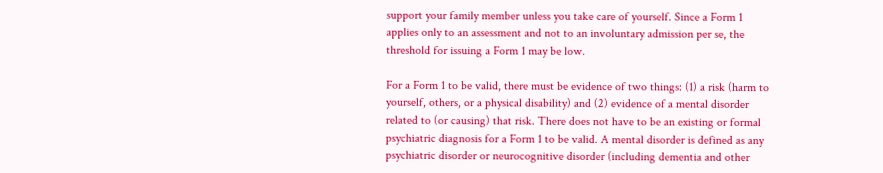support your family member unless you take care of yourself. Since a Form 1 applies only to an assessment and not to an involuntary admission per se, the threshold for issuing a Form 1 may be low.

For a Form 1 to be valid, there must be evidence of two things: (1) a risk (harm to yourself, others, or a physical disability) and (2) evidence of a mental disorder related to (or causing) that risk. There does not have to be an existing or formal psychiatric diagnosis for a Form 1 to be valid. A mental disorder is defined as any psychiatric disorder or neurocognitive disorder (including dementia and other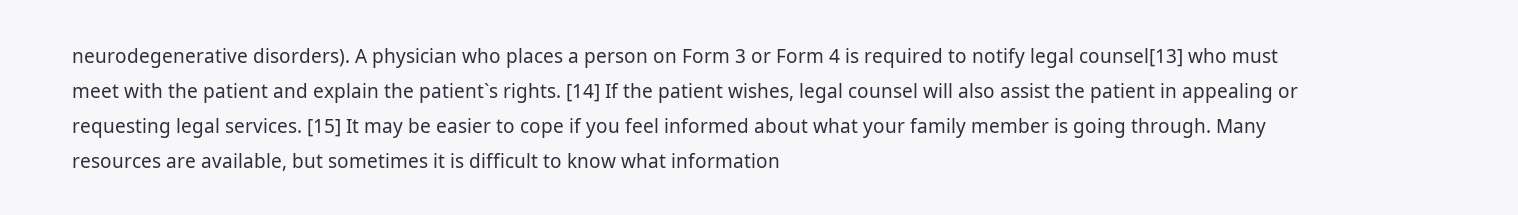neurodegenerative disorders). A physician who places a person on Form 3 or Form 4 is required to notify legal counsel[13] who must meet with the patient and explain the patient`s rights. [14] If the patient wishes, legal counsel will also assist the patient in appealing or requesting legal services. [15] It may be easier to cope if you feel informed about what your family member is going through. Many resources are available, but sometimes it is difficult to know what information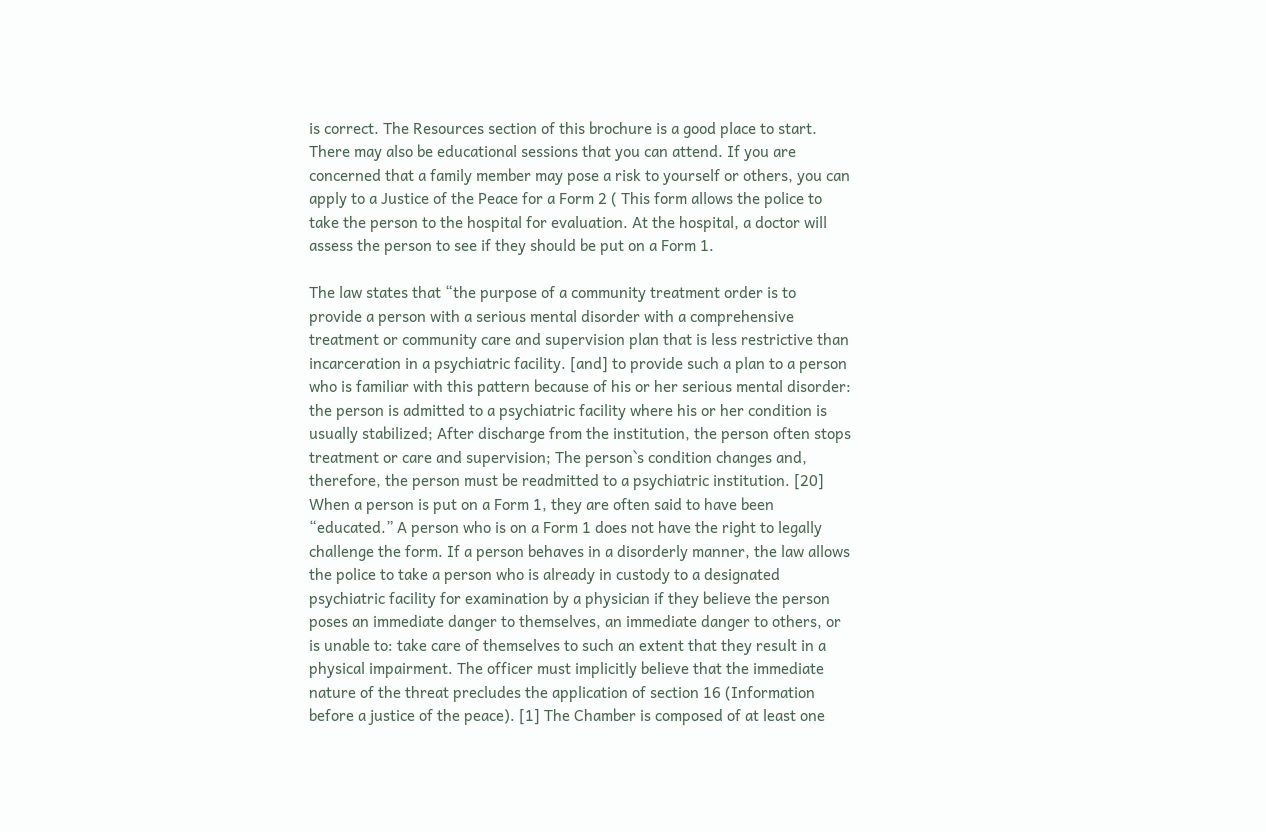is correct. The Resources section of this brochure is a good place to start. There may also be educational sessions that you can attend. If you are concerned that a family member may pose a risk to yourself or others, you can apply to a Justice of the Peace for a Form 2 ( This form allows the police to take the person to the hospital for evaluation. At the hospital, a doctor will assess the person to see if they should be put on a Form 1.

The law states that “the purpose of a community treatment order is to provide a person with a serious mental disorder with a comprehensive treatment or community care and supervision plan that is less restrictive than incarceration in a psychiatric facility. [and] to provide such a plan to a person who is familiar with this pattern because of his or her serious mental disorder: the person is admitted to a psychiatric facility where his or her condition is usually stabilized; After discharge from the institution, the person often stops treatment or care and supervision; The person`s condition changes and, therefore, the person must be readmitted to a psychiatric institution. [20] When a person is put on a Form 1, they are often said to have been “educated.” A person who is on a Form 1 does not have the right to legally challenge the form. If a person behaves in a disorderly manner, the law allows the police to take a person who is already in custody to a designated psychiatric facility for examination by a physician if they believe the person poses an immediate danger to themselves, an immediate danger to others, or is unable to: take care of themselves to such an extent that they result in a physical impairment. The officer must implicitly believe that the immediate nature of the threat precludes the application of section 16 (Information before a justice of the peace). [1] The Chamber is composed of at least one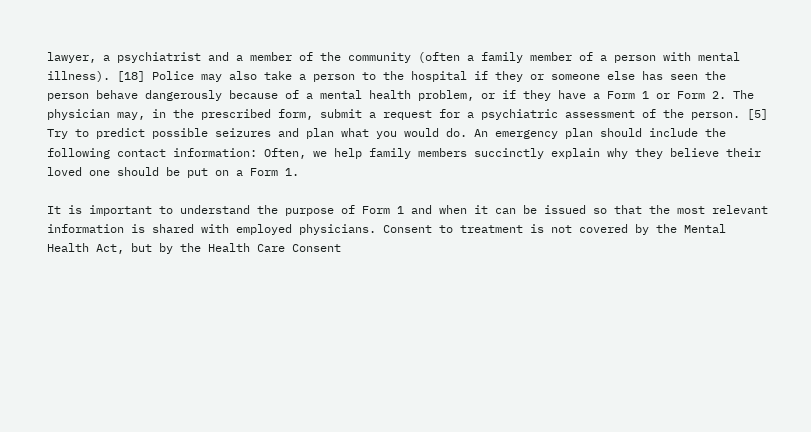lawyer, a psychiatrist and a member of the community (often a family member of a person with mental illness). [18] Police may also take a person to the hospital if they or someone else has seen the person behave dangerously because of a mental health problem, or if they have a Form 1 or Form 2. The physician may, in the prescribed form, submit a request for a psychiatric assessment of the person. [5] Try to predict possible seizures and plan what you would do. An emergency plan should include the following contact information: Often, we help family members succinctly explain why they believe their loved one should be put on a Form 1.

It is important to understand the purpose of Form 1 and when it can be issued so that the most relevant information is shared with employed physicians. Consent to treatment is not covered by the Mental Health Act, but by the Health Care Consent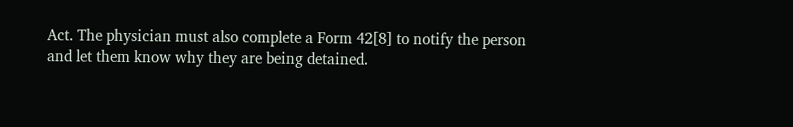Act. The physician must also complete a Form 42[8] to notify the person and let them know why they are being detained.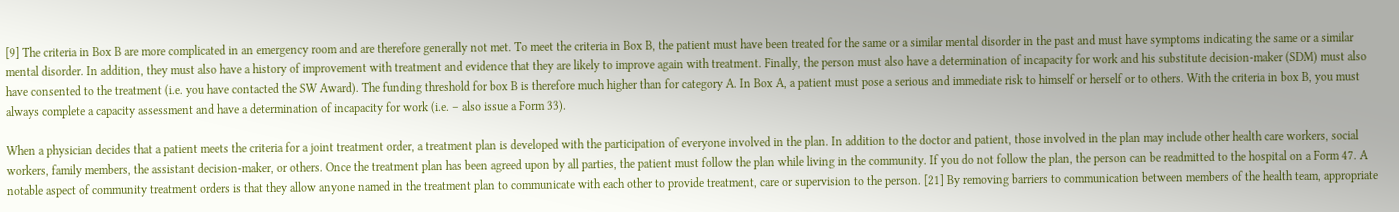[9] The criteria in Box B are more complicated in an emergency room and are therefore generally not met. To meet the criteria in Box B, the patient must have been treated for the same or a similar mental disorder in the past and must have symptoms indicating the same or a similar mental disorder. In addition, they must also have a history of improvement with treatment and evidence that they are likely to improve again with treatment. Finally, the person must also have a determination of incapacity for work and his substitute decision-maker (SDM) must also have consented to the treatment (i.e. you have contacted the SW Award). The funding threshold for box B is therefore much higher than for category A. In Box A, a patient must pose a serious and immediate risk to himself or herself or to others. With the criteria in box B, you must always complete a capacity assessment and have a determination of incapacity for work (i.e. – also issue a Form 33).

When a physician decides that a patient meets the criteria for a joint treatment order, a treatment plan is developed with the participation of everyone involved in the plan. In addition to the doctor and patient, those involved in the plan may include other health care workers, social workers, family members, the assistant decision-maker, or others. Once the treatment plan has been agreed upon by all parties, the patient must follow the plan while living in the community. If you do not follow the plan, the person can be readmitted to the hospital on a Form 47. A notable aspect of community treatment orders is that they allow anyone named in the treatment plan to communicate with each other to provide treatment, care or supervision to the person. [21] By removing barriers to communication between members of the health team, appropriate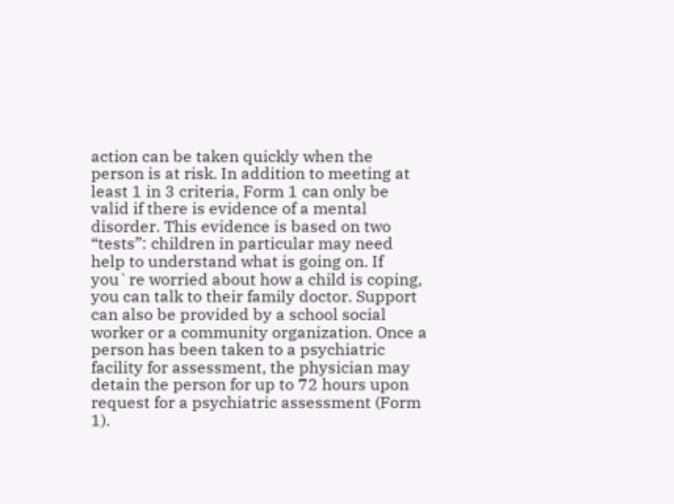action can be taken quickly when the person is at risk. In addition to meeting at least 1 in 3 criteria, Form 1 can only be valid if there is evidence of a mental disorder. This evidence is based on two “tests”: children in particular may need help to understand what is going on. If you`re worried about how a child is coping, you can talk to their family doctor. Support can also be provided by a school social worker or a community organization. Once a person has been taken to a psychiatric facility for assessment, the physician may detain the person for up to 72 hours upon request for a psychiatric assessment (Form 1).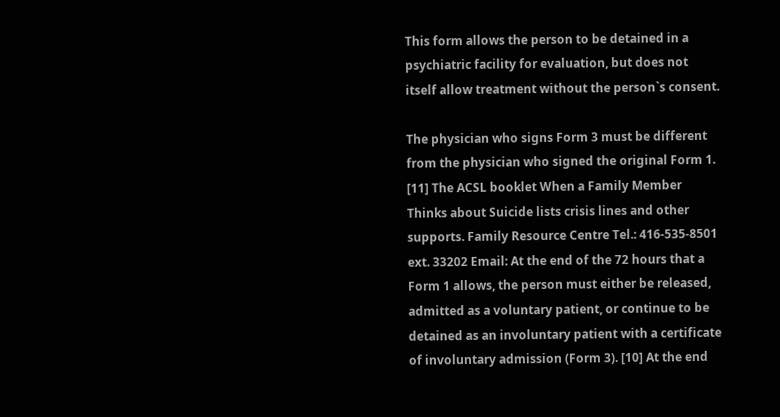This form allows the person to be detained in a psychiatric facility for evaluation, but does not itself allow treatment without the person`s consent.

The physician who signs Form 3 must be different from the physician who signed the original Form 1. [11] The ACSL booklet When a Family Member Thinks about Suicide lists crisis lines and other supports. Family Resource Centre Tel.: 416-535-8501 ext. 33202 Email: At the end of the 72 hours that a Form 1 allows, the person must either be released, admitted as a voluntary patient, or continue to be detained as an involuntary patient with a certificate of involuntary admission (Form 3). [10] At the end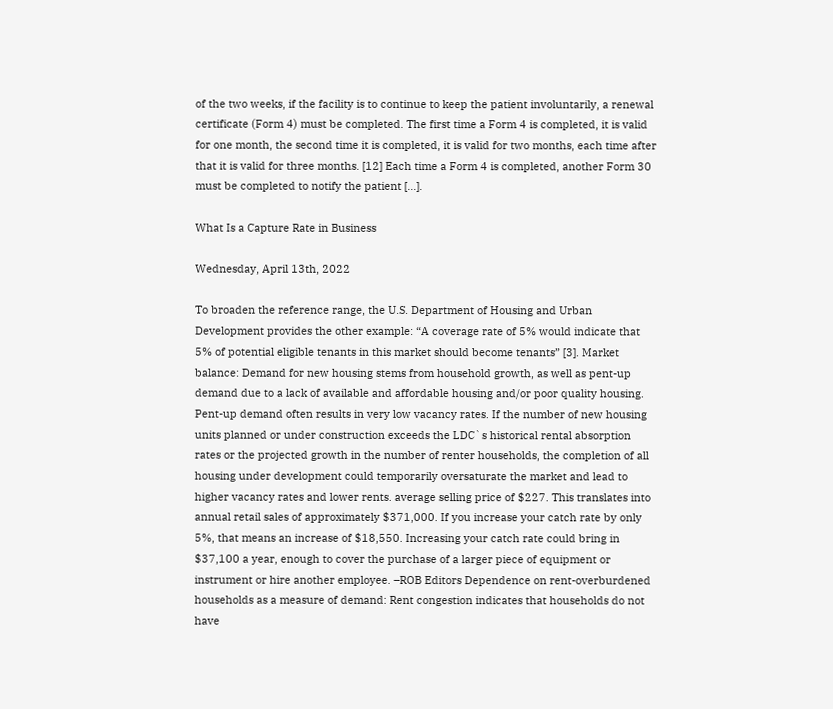of the two weeks, if the facility is to continue to keep the patient involuntarily, a renewal certificate (Form 4) must be completed. The first time a Form 4 is completed, it is valid for one month, the second time it is completed, it is valid for two months, each time after that it is valid for three months. [12] Each time a Form 4 is completed, another Form 30 must be completed to notify the patient […].

What Is a Capture Rate in Business

Wednesday, April 13th, 2022

To broaden the reference range, the U.S. Department of Housing and Urban Development provides the other example: “A coverage rate of 5% would indicate that 5% of potential eligible tenants in this market should become tenants” [3]. Market balance: Demand for new housing stems from household growth, as well as pent-up demand due to a lack of available and affordable housing and/or poor quality housing. Pent-up demand often results in very low vacancy rates. If the number of new housing units planned or under construction exceeds the LDC`s historical rental absorption rates or the projected growth in the number of renter households, the completion of all housing under development could temporarily oversaturate the market and lead to higher vacancy rates and lower rents. average selling price of $227. This translates into annual retail sales of approximately $371,000. If you increase your catch rate by only 5%, that means an increase of $18,550. Increasing your catch rate could bring in $37,100 a year, enough to cover the purchase of a larger piece of equipment or instrument or hire another employee. –ROB Editors Dependence on rent-overburdened households as a measure of demand: Rent congestion indicates that households do not have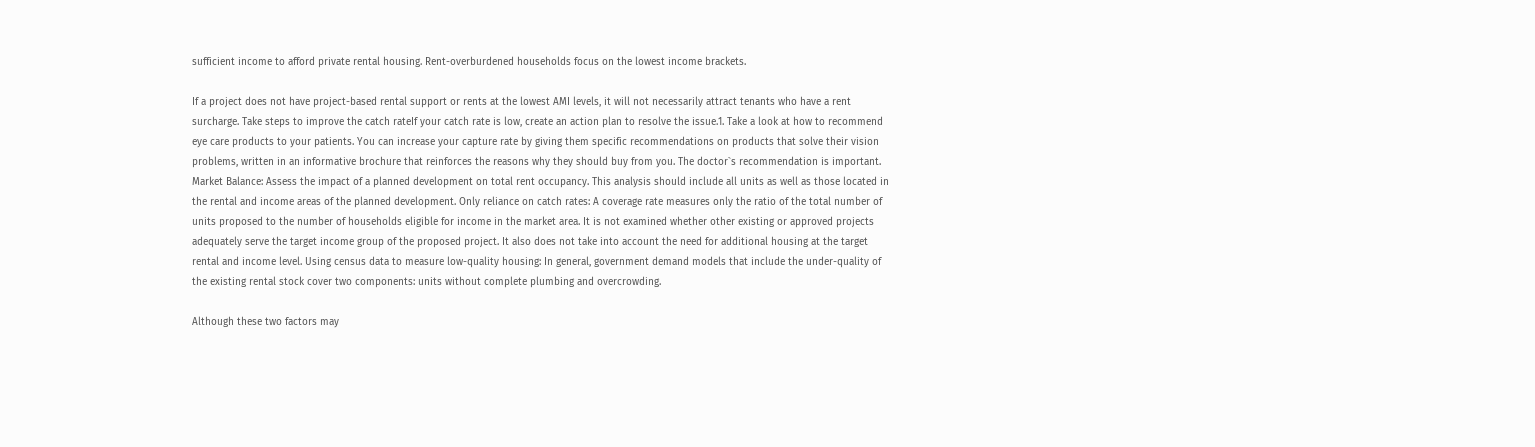sufficient income to afford private rental housing. Rent-overburdened households focus on the lowest income brackets.

If a project does not have project-based rental support or rents at the lowest AMI levels, it will not necessarily attract tenants who have a rent surcharge. Take steps to improve the catch rateIf your catch rate is low, create an action plan to resolve the issue.1. Take a look at how to recommend eye care products to your patients. You can increase your capture rate by giving them specific recommendations on products that solve their vision problems, written in an informative brochure that reinforces the reasons why they should buy from you. The doctor`s recommendation is important. Market Balance: Assess the impact of a planned development on total rent occupancy. This analysis should include all units as well as those located in the rental and income areas of the planned development. Only reliance on catch rates: A coverage rate measures only the ratio of the total number of units proposed to the number of households eligible for income in the market area. It is not examined whether other existing or approved projects adequately serve the target income group of the proposed project. It also does not take into account the need for additional housing at the target rental and income level. Using census data to measure low-quality housing: In general, government demand models that include the under-quality of the existing rental stock cover two components: units without complete plumbing and overcrowding.

Although these two factors may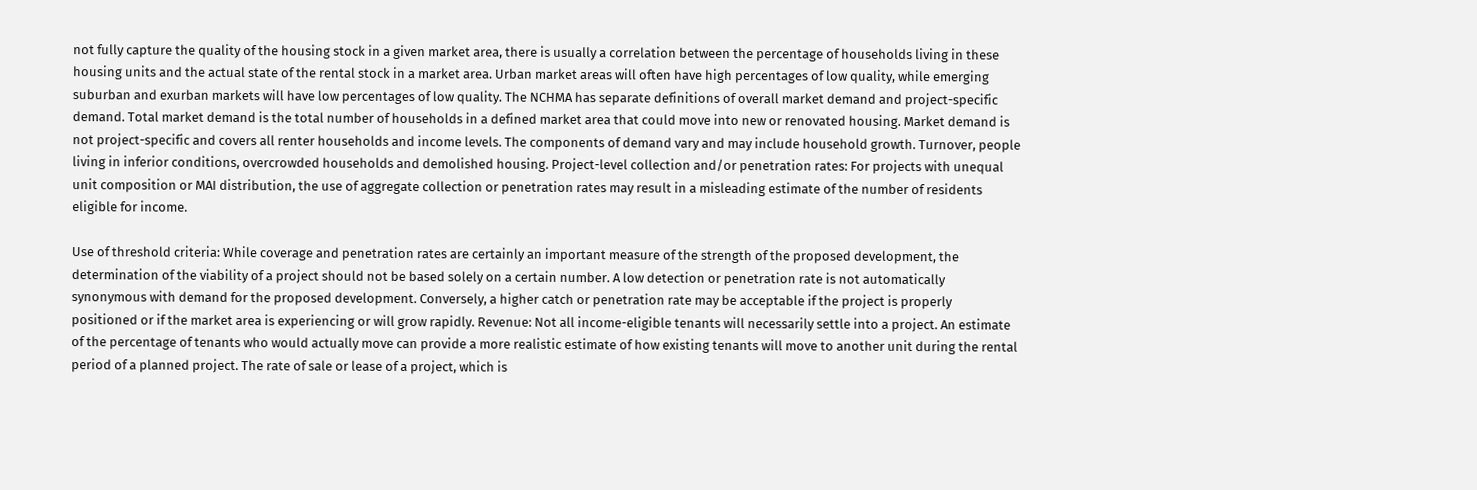not fully capture the quality of the housing stock in a given market area, there is usually a correlation between the percentage of households living in these housing units and the actual state of the rental stock in a market area. Urban market areas will often have high percentages of low quality, while emerging suburban and exurban markets will have low percentages of low quality. The NCHMA has separate definitions of overall market demand and project-specific demand. Total market demand is the total number of households in a defined market area that could move into new or renovated housing. Market demand is not project-specific and covers all renter households and income levels. The components of demand vary and may include household growth. Turnover, people living in inferior conditions, overcrowded households and demolished housing. Project-level collection and/or penetration rates: For projects with unequal unit composition or MAI distribution, the use of aggregate collection or penetration rates may result in a misleading estimate of the number of residents eligible for income.

Use of threshold criteria: While coverage and penetration rates are certainly an important measure of the strength of the proposed development, the determination of the viability of a project should not be based solely on a certain number. A low detection or penetration rate is not automatically synonymous with demand for the proposed development. Conversely, a higher catch or penetration rate may be acceptable if the project is properly positioned or if the market area is experiencing or will grow rapidly. Revenue: Not all income-eligible tenants will necessarily settle into a project. An estimate of the percentage of tenants who would actually move can provide a more realistic estimate of how existing tenants will move to another unit during the rental period of a planned project. The rate of sale or lease of a project, which is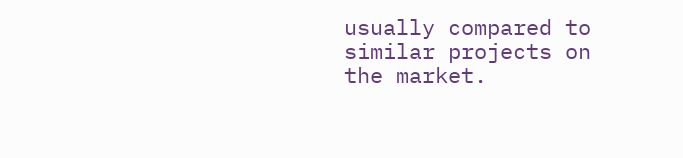usually compared to similar projects on the market.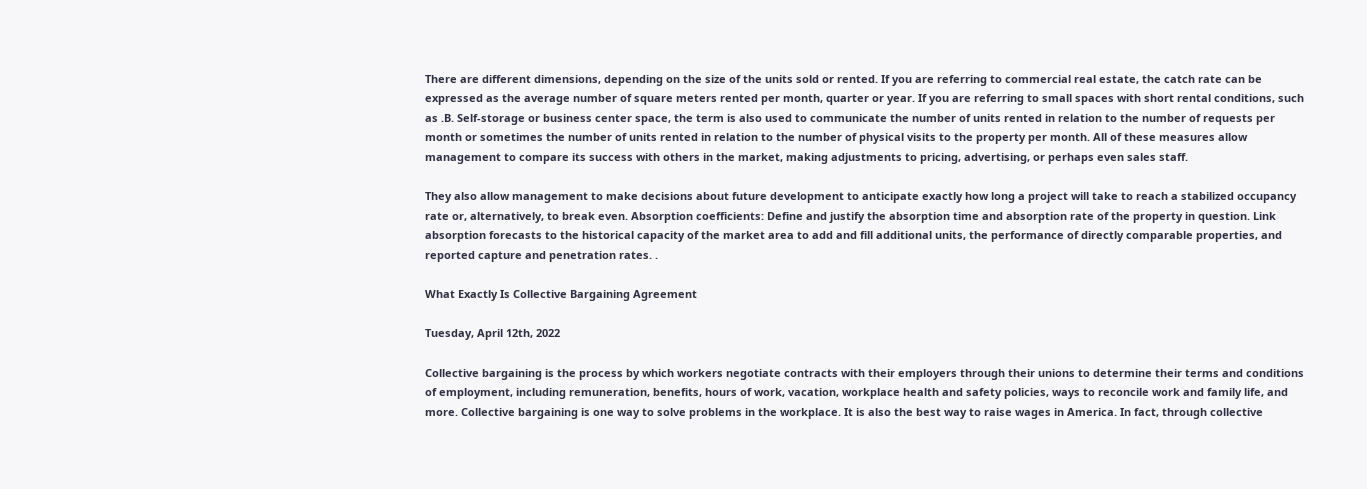There are different dimensions, depending on the size of the units sold or rented. If you are referring to commercial real estate, the catch rate can be expressed as the average number of square meters rented per month, quarter or year. If you are referring to small spaces with short rental conditions, such as .B. Self-storage or business center space, the term is also used to communicate the number of units rented in relation to the number of requests per month or sometimes the number of units rented in relation to the number of physical visits to the property per month. All of these measures allow management to compare its success with others in the market, making adjustments to pricing, advertising, or perhaps even sales staff.

They also allow management to make decisions about future development to anticipate exactly how long a project will take to reach a stabilized occupancy rate or, alternatively, to break even. Absorption coefficients: Define and justify the absorption time and absorption rate of the property in question. Link absorption forecasts to the historical capacity of the market area to add and fill additional units, the performance of directly comparable properties, and reported capture and penetration rates. .

What Exactly Is Collective Bargaining Agreement

Tuesday, April 12th, 2022

Collective bargaining is the process by which workers negotiate contracts with their employers through their unions to determine their terms and conditions of employment, including remuneration, benefits, hours of work, vacation, workplace health and safety policies, ways to reconcile work and family life, and more. Collective bargaining is one way to solve problems in the workplace. It is also the best way to raise wages in America. In fact, through collective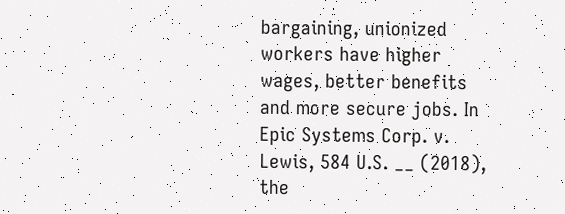bargaining, unionized workers have higher wages, better benefits and more secure jobs. In Epic Systems Corp. v. Lewis, 584 U.S. __ (2018), the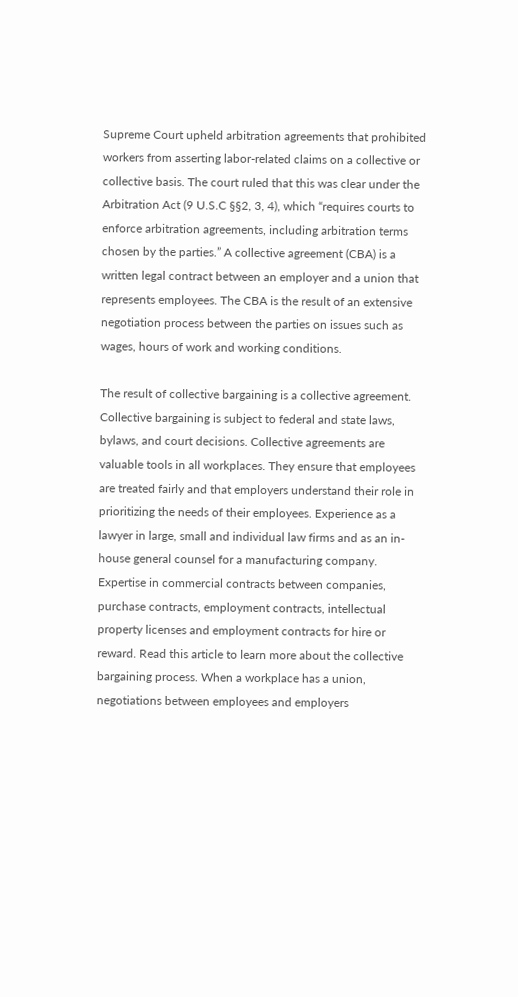Supreme Court upheld arbitration agreements that prohibited workers from asserting labor-related claims on a collective or collective basis. The court ruled that this was clear under the Arbitration Act (9 U.S.C §§2, 3, 4), which “requires courts to enforce arbitration agreements, including arbitration terms chosen by the parties.” A collective agreement (CBA) is a written legal contract between an employer and a union that represents employees. The CBA is the result of an extensive negotiation process between the parties on issues such as wages, hours of work and working conditions.

The result of collective bargaining is a collective agreement. Collective bargaining is subject to federal and state laws, bylaws, and court decisions. Collective agreements are valuable tools in all workplaces. They ensure that employees are treated fairly and that employers understand their role in prioritizing the needs of their employees. Experience as a lawyer in large, small and individual law firms and as an in-house general counsel for a manufacturing company. Expertise in commercial contracts between companies, purchase contracts, employment contracts, intellectual property licenses and employment contracts for hire or reward. Read this article to learn more about the collective bargaining process. When a workplace has a union, negotiations between employees and employers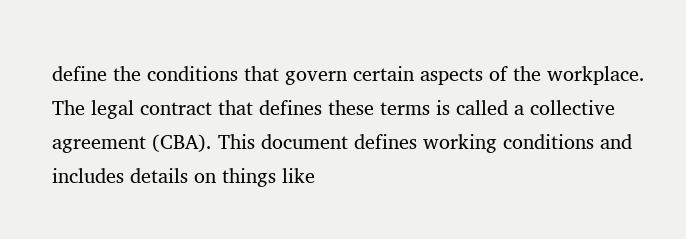define the conditions that govern certain aspects of the workplace. The legal contract that defines these terms is called a collective agreement (CBA). This document defines working conditions and includes details on things like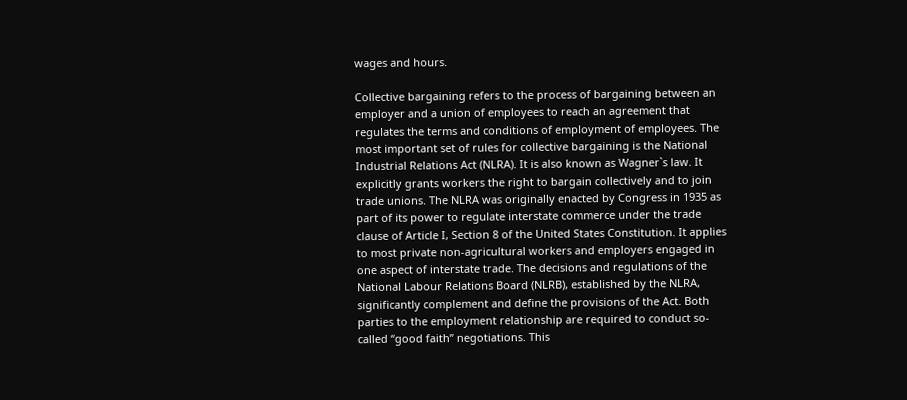wages and hours.

Collective bargaining refers to the process of bargaining between an employer and a union of employees to reach an agreement that regulates the terms and conditions of employment of employees. The most important set of rules for collective bargaining is the National Industrial Relations Act (NLRA). It is also known as Wagner`s law. It explicitly grants workers the right to bargain collectively and to join trade unions. The NLRA was originally enacted by Congress in 1935 as part of its power to regulate interstate commerce under the trade clause of Article I, Section 8 of the United States Constitution. It applies to most private non-agricultural workers and employers engaged in one aspect of interstate trade. The decisions and regulations of the National Labour Relations Board (NLRB), established by the NLRA, significantly complement and define the provisions of the Act. Both parties to the employment relationship are required to conduct so-called “good faith” negotiations. This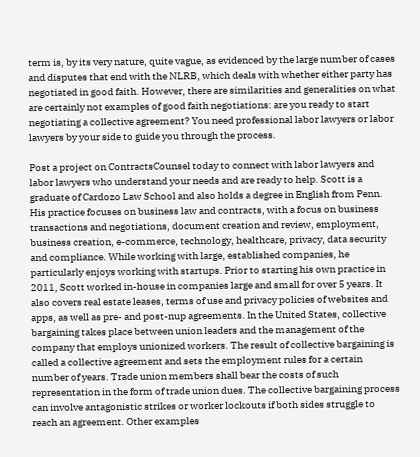term is, by its very nature, quite vague, as evidenced by the large number of cases and disputes that end with the NLRB, which deals with whether either party has negotiated in good faith. However, there are similarities and generalities on what are certainly not examples of good faith negotiations: are you ready to start negotiating a collective agreement? You need professional labor lawyers or labor lawyers by your side to guide you through the process.

Post a project on ContractsCounsel today to connect with labor lawyers and labor lawyers who understand your needs and are ready to help. Scott is a graduate of Cardozo Law School and also holds a degree in English from Penn. His practice focuses on business law and contracts, with a focus on business transactions and negotiations, document creation and review, employment, business creation, e-commerce, technology, healthcare, privacy, data security and compliance. While working with large, established companies, he particularly enjoys working with startups. Prior to starting his own practice in 2011, Scott worked in-house in companies large and small for over 5 years. It also covers real estate leases, terms of use and privacy policies of websites and apps, as well as pre- and post-nup agreements. In the United States, collective bargaining takes place between union leaders and the management of the company that employs unionized workers. The result of collective bargaining is called a collective agreement and sets the employment rules for a certain number of years. Trade union members shall bear the costs of such representation in the form of trade union dues. The collective bargaining process can involve antagonistic strikes or worker lockouts if both sides struggle to reach an agreement. Other examples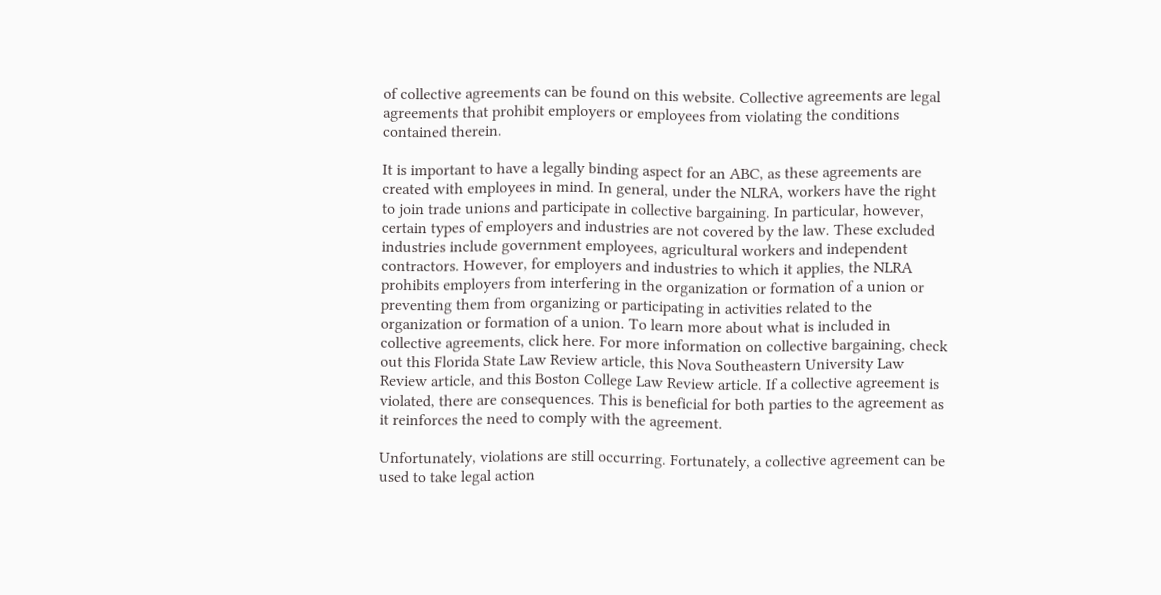of collective agreements can be found on this website. Collective agreements are legal agreements that prohibit employers or employees from violating the conditions contained therein.

It is important to have a legally binding aspect for an ABC, as these agreements are created with employees in mind. In general, under the NLRA, workers have the right to join trade unions and participate in collective bargaining. In particular, however, certain types of employers and industries are not covered by the law. These excluded industries include government employees, agricultural workers and independent contractors. However, for employers and industries to which it applies, the NLRA prohibits employers from interfering in the organization or formation of a union or preventing them from organizing or participating in activities related to the organization or formation of a union. To learn more about what is included in collective agreements, click here. For more information on collective bargaining, check out this Florida State Law Review article, this Nova Southeastern University Law Review article, and this Boston College Law Review article. If a collective agreement is violated, there are consequences. This is beneficial for both parties to the agreement as it reinforces the need to comply with the agreement.

Unfortunately, violations are still occurring. Fortunately, a collective agreement can be used to take legal action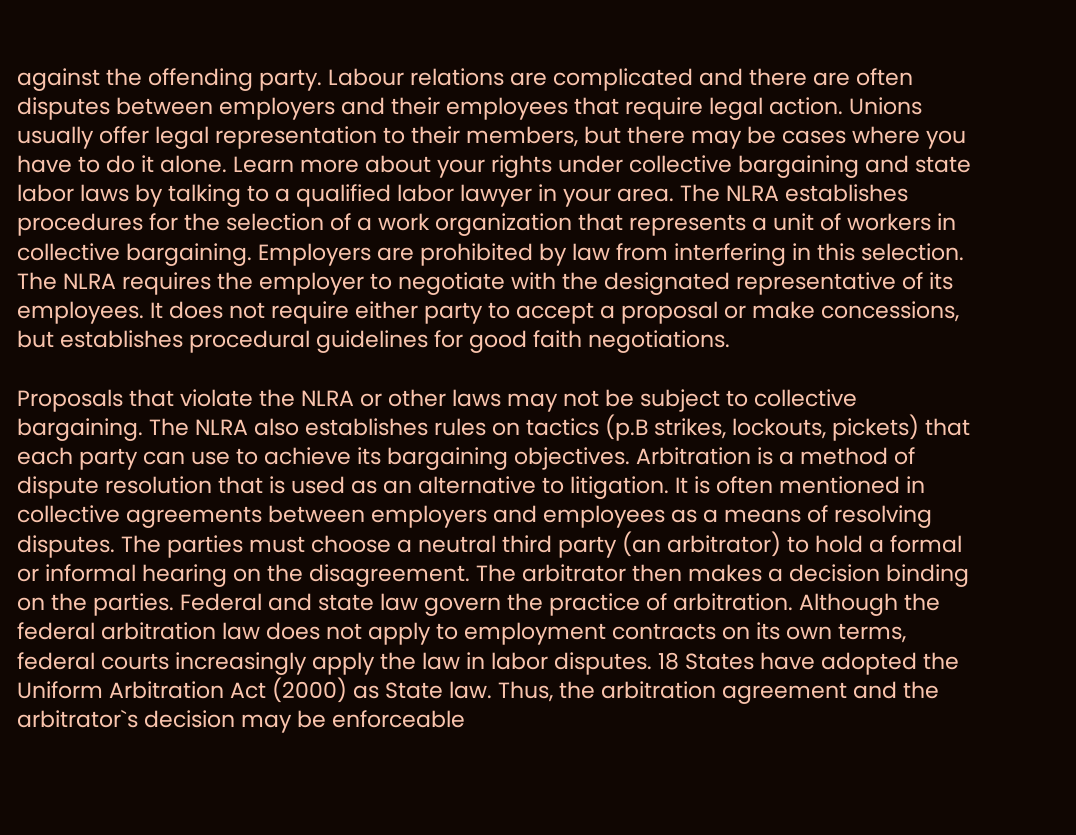against the offending party. Labour relations are complicated and there are often disputes between employers and their employees that require legal action. Unions usually offer legal representation to their members, but there may be cases where you have to do it alone. Learn more about your rights under collective bargaining and state labor laws by talking to a qualified labor lawyer in your area. The NLRA establishes procedures for the selection of a work organization that represents a unit of workers in collective bargaining. Employers are prohibited by law from interfering in this selection. The NLRA requires the employer to negotiate with the designated representative of its employees. It does not require either party to accept a proposal or make concessions, but establishes procedural guidelines for good faith negotiations.

Proposals that violate the NLRA or other laws may not be subject to collective bargaining. The NLRA also establishes rules on tactics (p.B strikes, lockouts, pickets) that each party can use to achieve its bargaining objectives. Arbitration is a method of dispute resolution that is used as an alternative to litigation. It is often mentioned in collective agreements between employers and employees as a means of resolving disputes. The parties must choose a neutral third party (an arbitrator) to hold a formal or informal hearing on the disagreement. The arbitrator then makes a decision binding on the parties. Federal and state law govern the practice of arbitration. Although the federal arbitration law does not apply to employment contracts on its own terms, federal courts increasingly apply the law in labor disputes. 18 States have adopted the Uniform Arbitration Act (2000) as State law. Thus, the arbitration agreement and the arbitrator`s decision may be enforceable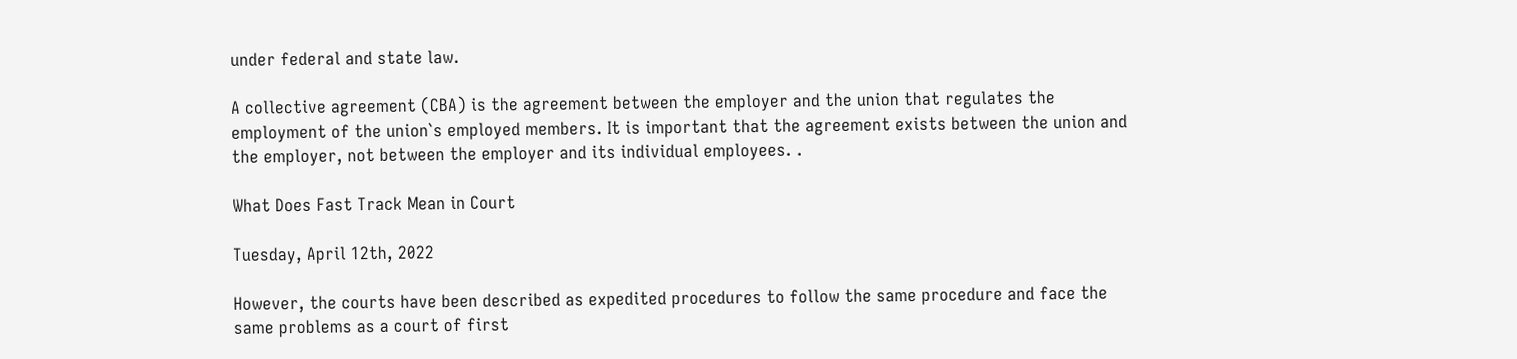under federal and state law.

A collective agreement (CBA) is the agreement between the employer and the union that regulates the employment of the union`s employed members. It is important that the agreement exists between the union and the employer, not between the employer and its individual employees. .

What Does Fast Track Mean in Court

Tuesday, April 12th, 2022

However, the courts have been described as expedited procedures to follow the same procedure and face the same problems as a court of first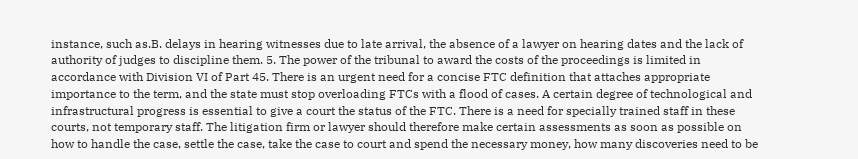instance, such as.B. delays in hearing witnesses due to late arrival, the absence of a lawyer on hearing dates and the lack of authority of judges to discipline them. 5. The power of the tribunal to award the costs of the proceedings is limited in accordance with Division VI of Part 45. There is an urgent need for a concise FTC definition that attaches appropriate importance to the term, and the state must stop overloading FTCs with a flood of cases. A certain degree of technological and infrastructural progress is essential to give a court the status of the FTC. There is a need for specially trained staff in these courts, not temporary staff. The litigation firm or lawyer should therefore make certain assessments as soon as possible on how to handle the case, settle the case, take the case to court and spend the necessary money, how many discoveries need to be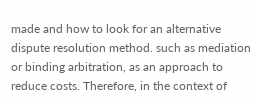made and how to look for an alternative dispute resolution method. such as mediation or binding arbitration, as an approach to reduce costs. Therefore, in the context of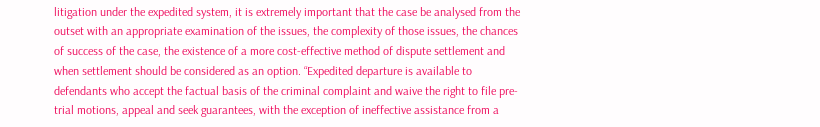litigation under the expedited system, it is extremely important that the case be analysed from the outset with an appropriate examination of the issues, the complexity of those issues, the chances of success of the case, the existence of a more cost-effective method of dispute settlement and when settlement should be considered as an option. “Expedited departure is available to defendants who accept the factual basis of the criminal complaint and waive the right to file pre-trial motions, appeal and seek guarantees, with the exception of ineffective assistance from a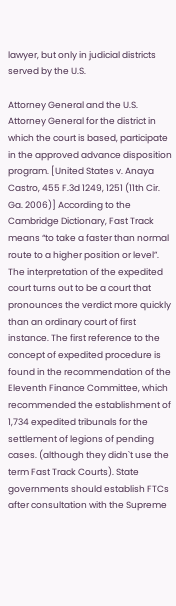lawyer, but only in judicial districts served by the U.S.

Attorney General and the U.S. Attorney General for the district in which the court is based, participate in the approved advance disposition program. [United States v. Anaya Castro, 455 F.3d 1249, 1251 (11th Cir. Ga. 2006)] According to the Cambridge Dictionary, Fast Track means “to take a faster than normal route to a higher position or level”. The interpretation of the expedited court turns out to be a court that pronounces the verdict more quickly than an ordinary court of first instance. The first reference to the concept of expedited procedure is found in the recommendation of the Eleventh Finance Committee, which recommended the establishment of 1,734 expedited tribunals for the settlement of legions of pending cases. (although they didn`t use the term Fast Track Courts). State governments should establish FTCs after consultation with the Supreme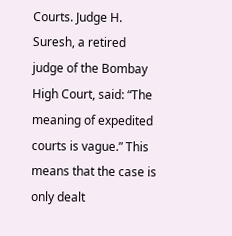Courts. Judge H. Suresh, a retired judge of the Bombay High Court, said: “The meaning of expedited courts is vague.” This means that the case is only dealt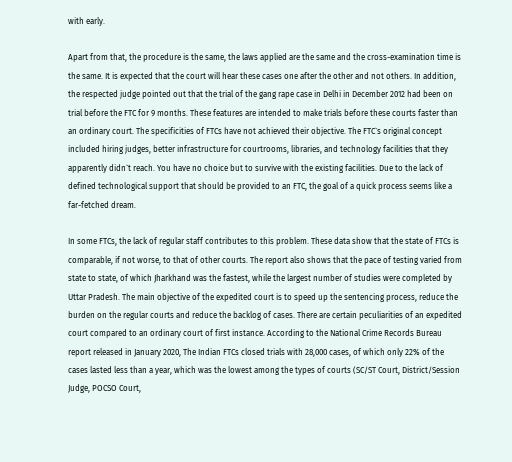with early.

Apart from that, the procedure is the same, the laws applied are the same and the cross-examination time is the same. It is expected that the court will hear these cases one after the other and not others. In addition, the respected judge pointed out that the trial of the gang rape case in Delhi in December 2012 had been on trial before the FTC for 9 months. These features are intended to make trials before these courts faster than an ordinary court. The specificities of FTCs have not achieved their objective. The FTC`s original concept included hiring judges, better infrastructure for courtrooms, libraries, and technology facilities that they apparently didn`t reach. You have no choice but to survive with the existing facilities. Due to the lack of defined technological support that should be provided to an FTC, the goal of a quick process seems like a far-fetched dream.

In some FTCs, the lack of regular staff contributes to this problem. These data show that the state of FTCs is comparable, if not worse, to that of other courts. The report also shows that the pace of testing varied from state to state, of which Jharkhand was the fastest, while the largest number of studies were completed by Uttar Pradesh. The main objective of the expedited court is to speed up the sentencing process, reduce the burden on the regular courts and reduce the backlog of cases. There are certain peculiarities of an expedited court compared to an ordinary court of first instance. According to the National Crime Records Bureau report released in January 2020, The Indian FTCs closed trials with 28,000 cases, of which only 22% of the cases lasted less than a year, which was the lowest among the types of courts (SC/ST Court, District/Session Judge, POCSO Court,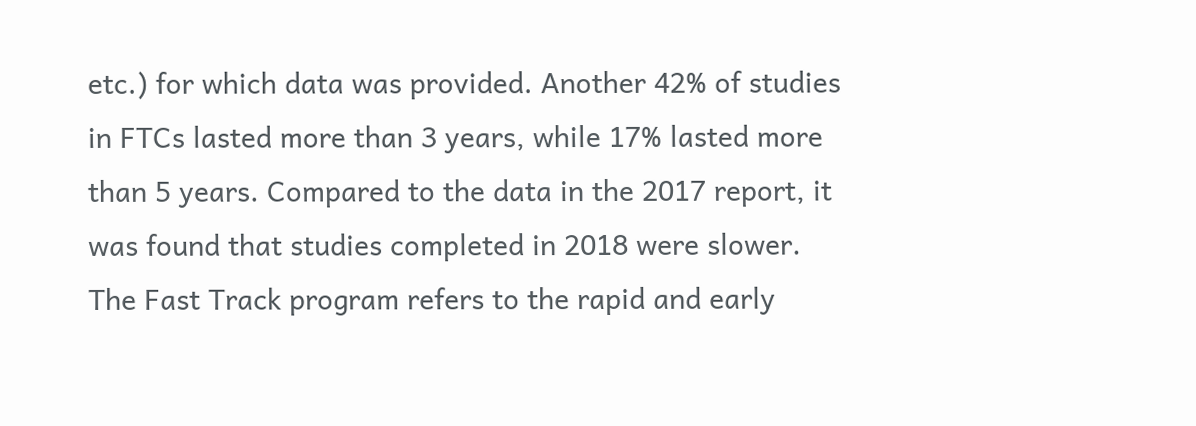etc.) for which data was provided. Another 42% of studies in FTCs lasted more than 3 years, while 17% lasted more than 5 years. Compared to the data in the 2017 report, it was found that studies completed in 2018 were slower. The Fast Track program refers to the rapid and early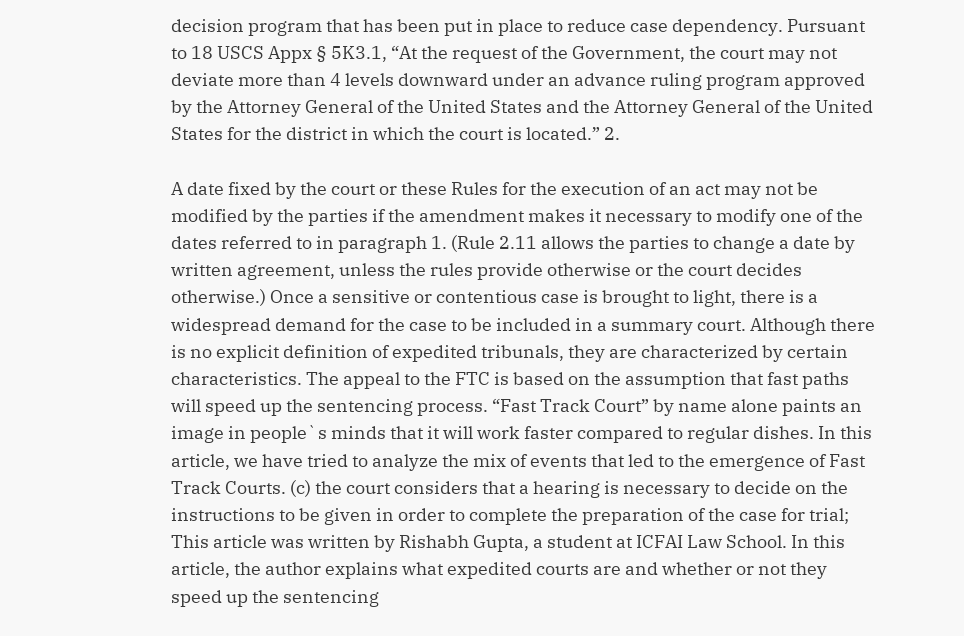decision program that has been put in place to reduce case dependency. Pursuant to 18 USCS Appx § 5K3.1, “At the request of the Government, the court may not deviate more than 4 levels downward under an advance ruling program approved by the Attorney General of the United States and the Attorney General of the United States for the district in which the court is located.” 2.

A date fixed by the court or these Rules for the execution of an act may not be modified by the parties if the amendment makes it necessary to modify one of the dates referred to in paragraph 1. (Rule 2.11 allows the parties to change a date by written agreement, unless the rules provide otherwise or the court decides otherwise.) Once a sensitive or contentious case is brought to light, there is a widespread demand for the case to be included in a summary court. Although there is no explicit definition of expedited tribunals, they are characterized by certain characteristics. The appeal to the FTC is based on the assumption that fast paths will speed up the sentencing process. “Fast Track Court” by name alone paints an image in people`s minds that it will work faster compared to regular dishes. In this article, we have tried to analyze the mix of events that led to the emergence of Fast Track Courts. (c) the court considers that a hearing is necessary to decide on the instructions to be given in order to complete the preparation of the case for trial; This article was written by Rishabh Gupta, a student at ICFAI Law School. In this article, the author explains what expedited courts are and whether or not they speed up the sentencing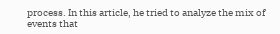process. In this article, he tried to analyze the mix of events that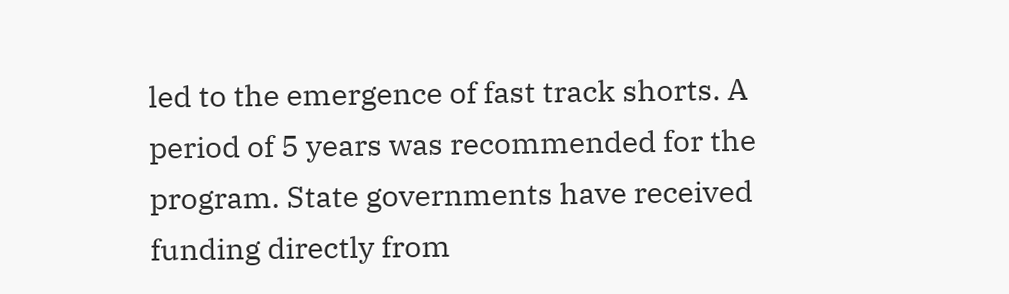led to the emergence of fast track shorts. A period of 5 years was recommended for the program. State governments have received funding directly from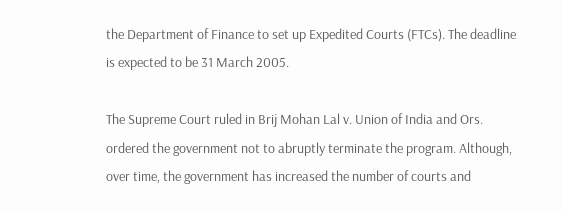the Department of Finance to set up Expedited Courts (FTCs). The deadline is expected to be 31 March 2005.

The Supreme Court ruled in Brij Mohan Lal v. Union of India and Ors. ordered the government not to abruptly terminate the program. Although, over time, the government has increased the number of courts and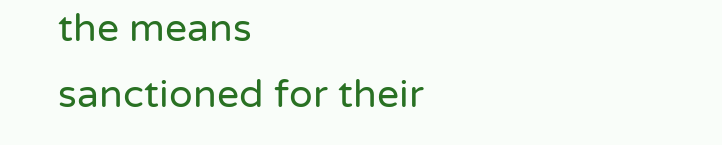the means sanctioned for their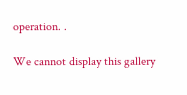operation. .

We cannot display this gallery